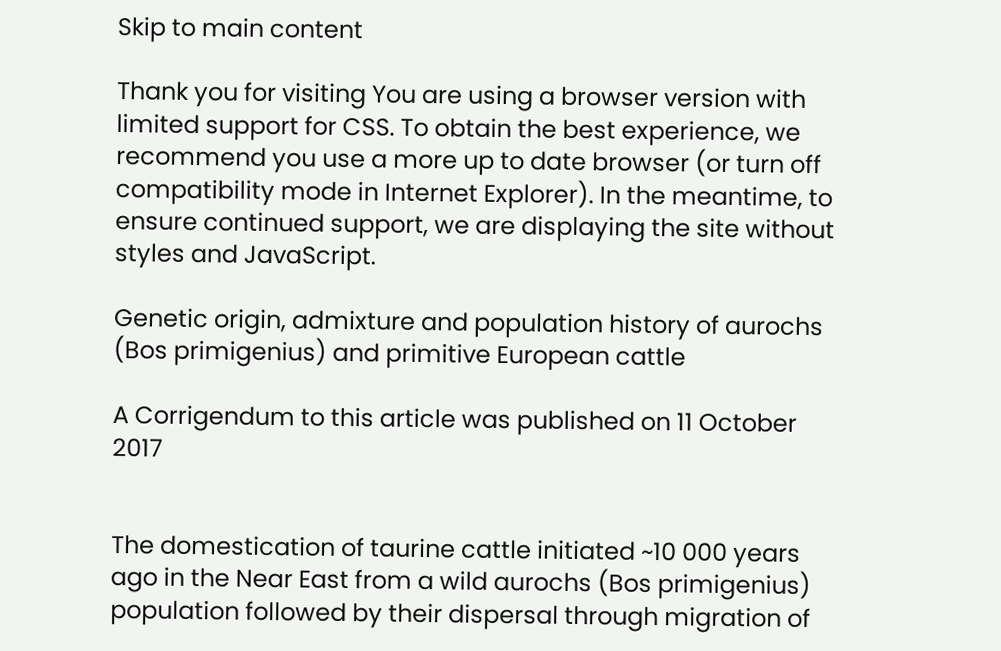Skip to main content

Thank you for visiting You are using a browser version with limited support for CSS. To obtain the best experience, we recommend you use a more up to date browser (or turn off compatibility mode in Internet Explorer). In the meantime, to ensure continued support, we are displaying the site without styles and JavaScript.

Genetic origin, admixture and population history of aurochs (Bos primigenius) and primitive European cattle

A Corrigendum to this article was published on 11 October 2017


The domestication of taurine cattle initiated ~10 000 years ago in the Near East from a wild aurochs (Bos primigenius) population followed by their dispersal through migration of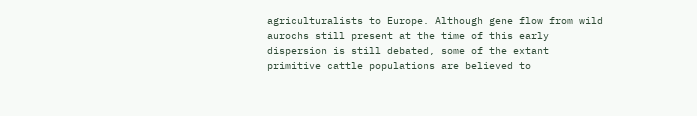agriculturalists to Europe. Although gene flow from wild aurochs still present at the time of this early dispersion is still debated, some of the extant primitive cattle populations are believed to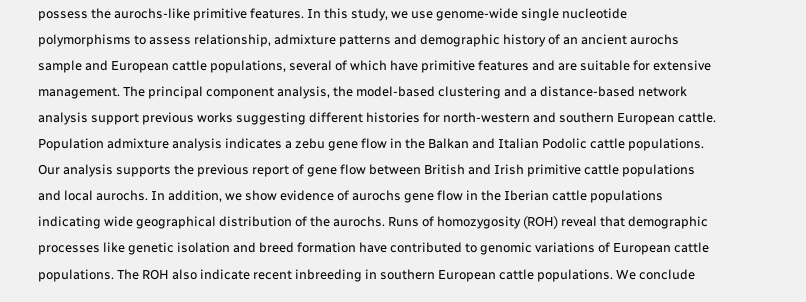possess the aurochs-like primitive features. In this study, we use genome-wide single nucleotide polymorphisms to assess relationship, admixture patterns and demographic history of an ancient aurochs sample and European cattle populations, several of which have primitive features and are suitable for extensive management. The principal component analysis, the model-based clustering and a distance-based network analysis support previous works suggesting different histories for north-western and southern European cattle. Population admixture analysis indicates a zebu gene flow in the Balkan and Italian Podolic cattle populations. Our analysis supports the previous report of gene flow between British and Irish primitive cattle populations and local aurochs. In addition, we show evidence of aurochs gene flow in the Iberian cattle populations indicating wide geographical distribution of the aurochs. Runs of homozygosity (ROH) reveal that demographic processes like genetic isolation and breed formation have contributed to genomic variations of European cattle populations. The ROH also indicate recent inbreeding in southern European cattle populations. We conclude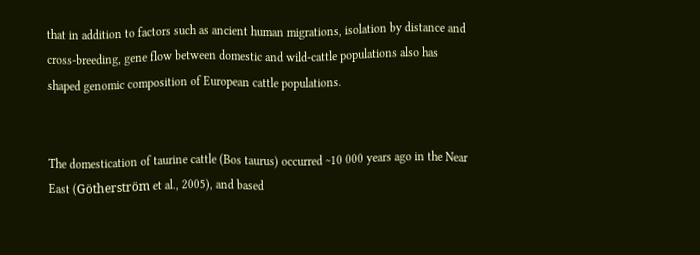that in addition to factors such as ancient human migrations, isolation by distance and cross-breeding, gene flow between domestic and wild-cattle populations also has shaped genomic composition of European cattle populations.


The domestication of taurine cattle (Bos taurus) occurred ~10 000 years ago in the Near East (Götherström et al., 2005), and based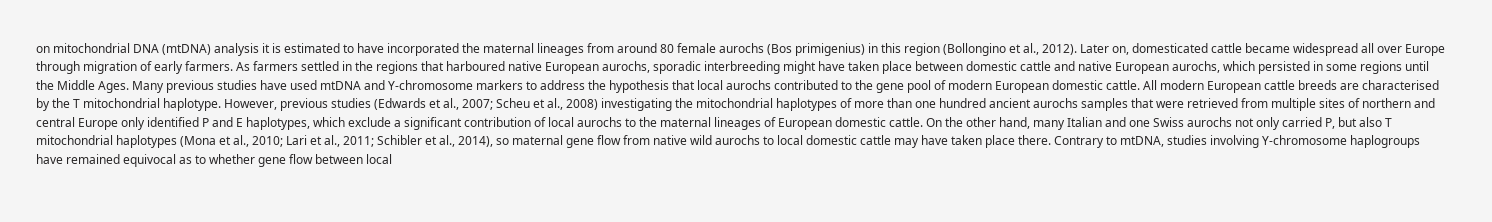on mitochondrial DNA (mtDNA) analysis it is estimated to have incorporated the maternal lineages from around 80 female aurochs (Bos primigenius) in this region (Bollongino et al., 2012). Later on, domesticated cattle became widespread all over Europe through migration of early farmers. As farmers settled in the regions that harboured native European aurochs, sporadic interbreeding might have taken place between domestic cattle and native European aurochs, which persisted in some regions until the Middle Ages. Many previous studies have used mtDNA and Y-chromosome markers to address the hypothesis that local aurochs contributed to the gene pool of modern European domestic cattle. All modern European cattle breeds are characterised by the T mitochondrial haplotype. However, previous studies (Edwards et al., 2007; Scheu et al., 2008) investigating the mitochondrial haplotypes of more than one hundred ancient aurochs samples that were retrieved from multiple sites of northern and central Europe only identified P and E haplotypes, which exclude a significant contribution of local aurochs to the maternal lineages of European domestic cattle. On the other hand, many Italian and one Swiss aurochs not only carried P, but also T mitochondrial haplotypes (Mona et al., 2010; Lari et al., 2011; Schibler et al., 2014), so maternal gene flow from native wild aurochs to local domestic cattle may have taken place there. Contrary to mtDNA, studies involving Y-chromosome haplogroups have remained equivocal as to whether gene flow between local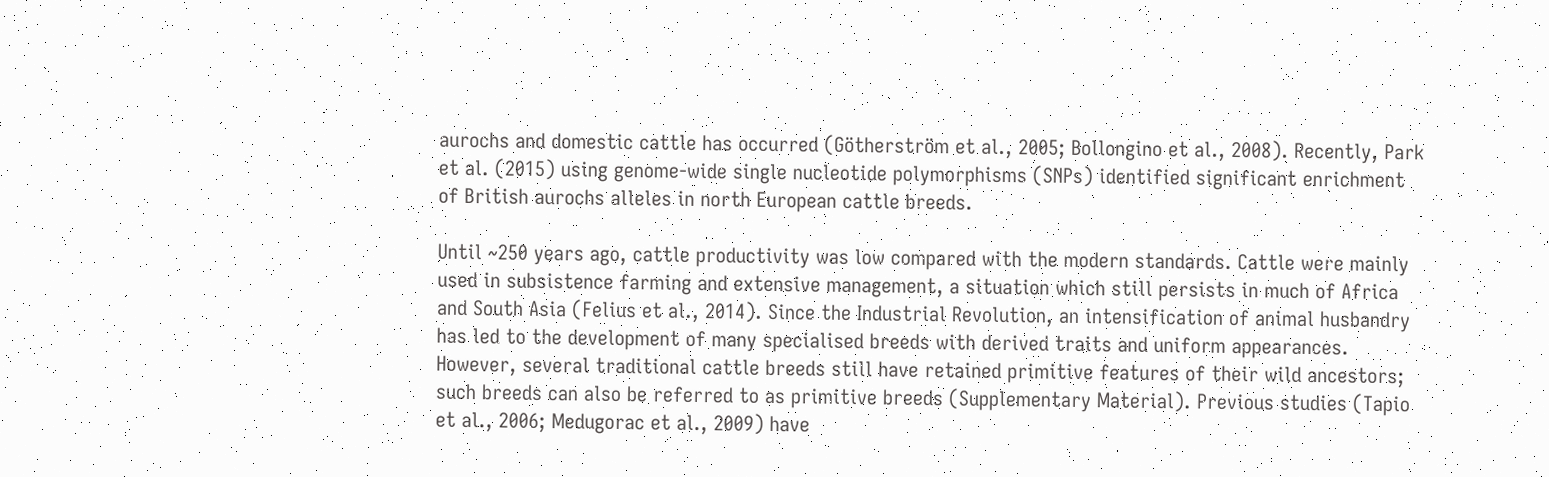aurochs and domestic cattle has occurred (Götherström et al., 2005; Bollongino et al., 2008). Recently, Park et al. (2015) using genome-wide single nucleotide polymorphisms (SNPs) identified significant enrichment of British aurochs alleles in north European cattle breeds.

Until ~250 years ago, cattle productivity was low compared with the modern standards. Cattle were mainly used in subsistence farming and extensive management, a situation which still persists in much of Africa and South Asia (Felius et al., 2014). Since the Industrial Revolution, an intensification of animal husbandry has led to the development of many specialised breeds with derived traits and uniform appearances. However, several traditional cattle breeds still have retained primitive features of their wild ancestors; such breeds can also be referred to as primitive breeds (Supplementary Material). Previous studies (Tapio et al., 2006; Medugorac et al., 2009) have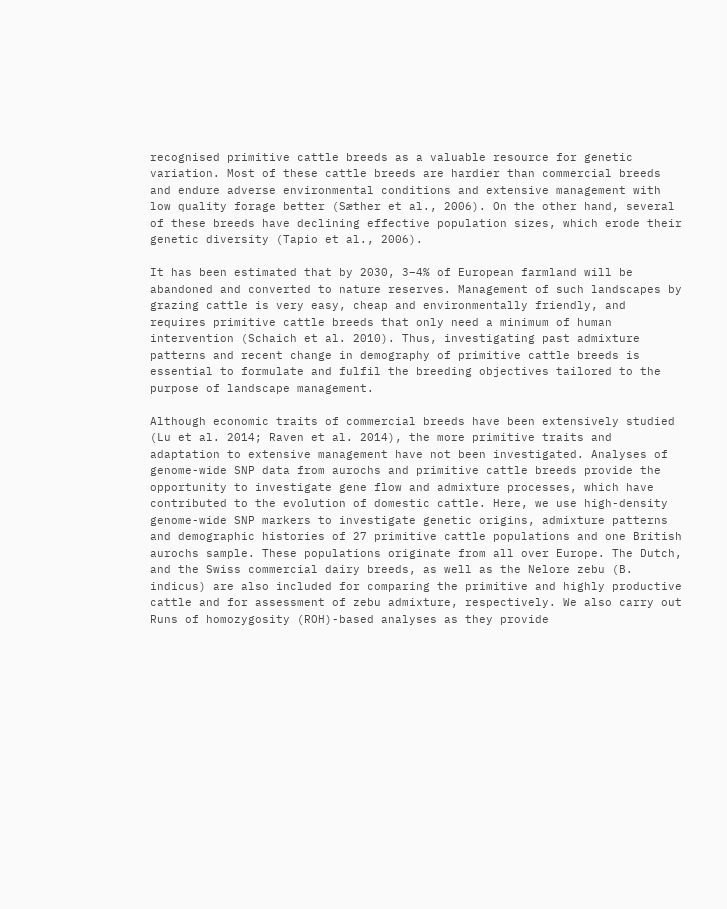recognised primitive cattle breeds as a valuable resource for genetic variation. Most of these cattle breeds are hardier than commercial breeds and endure adverse environmental conditions and extensive management with low quality forage better (Sæther et al., 2006). On the other hand, several of these breeds have declining effective population sizes, which erode their genetic diversity (Tapio et al., 2006).

It has been estimated that by 2030, 3–4% of European farmland will be abandoned and converted to nature reserves. Management of such landscapes by grazing cattle is very easy, cheap and environmentally friendly, and requires primitive cattle breeds that only need a minimum of human intervention (Schaich et al. 2010). Thus, investigating past admixture patterns and recent change in demography of primitive cattle breeds is essential to formulate and fulfil the breeding objectives tailored to the purpose of landscape management.

Although economic traits of commercial breeds have been extensively studied (Lu et al. 2014; Raven et al. 2014), the more primitive traits and adaptation to extensive management have not been investigated. Analyses of genome-wide SNP data from aurochs and primitive cattle breeds provide the opportunity to investigate gene flow and admixture processes, which have contributed to the evolution of domestic cattle. Here, we use high-density genome-wide SNP markers to investigate genetic origins, admixture patterns and demographic histories of 27 primitive cattle populations and one British aurochs sample. These populations originate from all over Europe. The Dutch, and the Swiss commercial dairy breeds, as well as the Nelore zebu (B. indicus) are also included for comparing the primitive and highly productive cattle and for assessment of zebu admixture, respectively. We also carry out Runs of homozygosity (ROH)-based analyses as they provide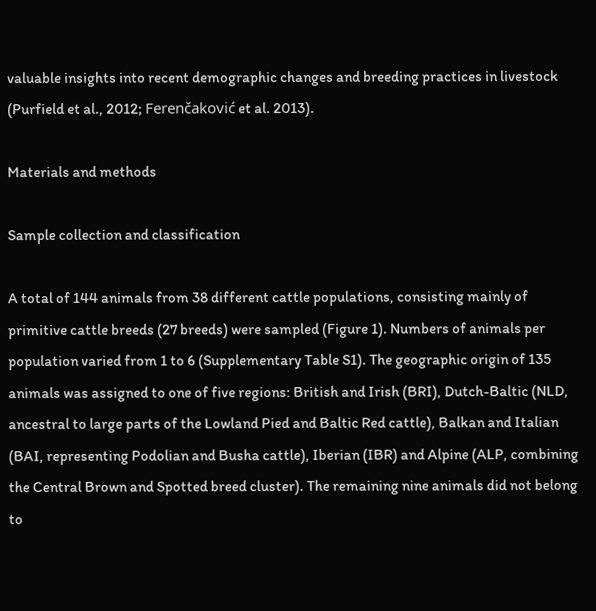valuable insights into recent demographic changes and breeding practices in livestock (Purfield et al., 2012; Ferenčaković et al. 2013).

Materials and methods

Sample collection and classification

A total of 144 animals from 38 different cattle populations, consisting mainly of primitive cattle breeds (27 breeds) were sampled (Figure 1). Numbers of animals per population varied from 1 to 6 (Supplementary Table S1). The geographic origin of 135 animals was assigned to one of five regions: British and Irish (BRI), Dutch-Baltic (NLD, ancestral to large parts of the Lowland Pied and Baltic Red cattle), Balkan and Italian (BAI, representing Podolian and Busha cattle), Iberian (IBR) and Alpine (ALP, combining the Central Brown and Spotted breed cluster). The remaining nine animals did not belong to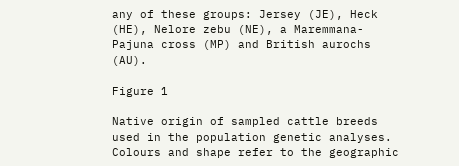any of these groups: Jersey (JE), Heck (HE), Nelore zebu (NE), a Maremmana-Pajuna cross (MP) and British aurochs (AU).

Figure 1

Native origin of sampled cattle breeds used in the population genetic analyses. Colours and shape refer to the geographic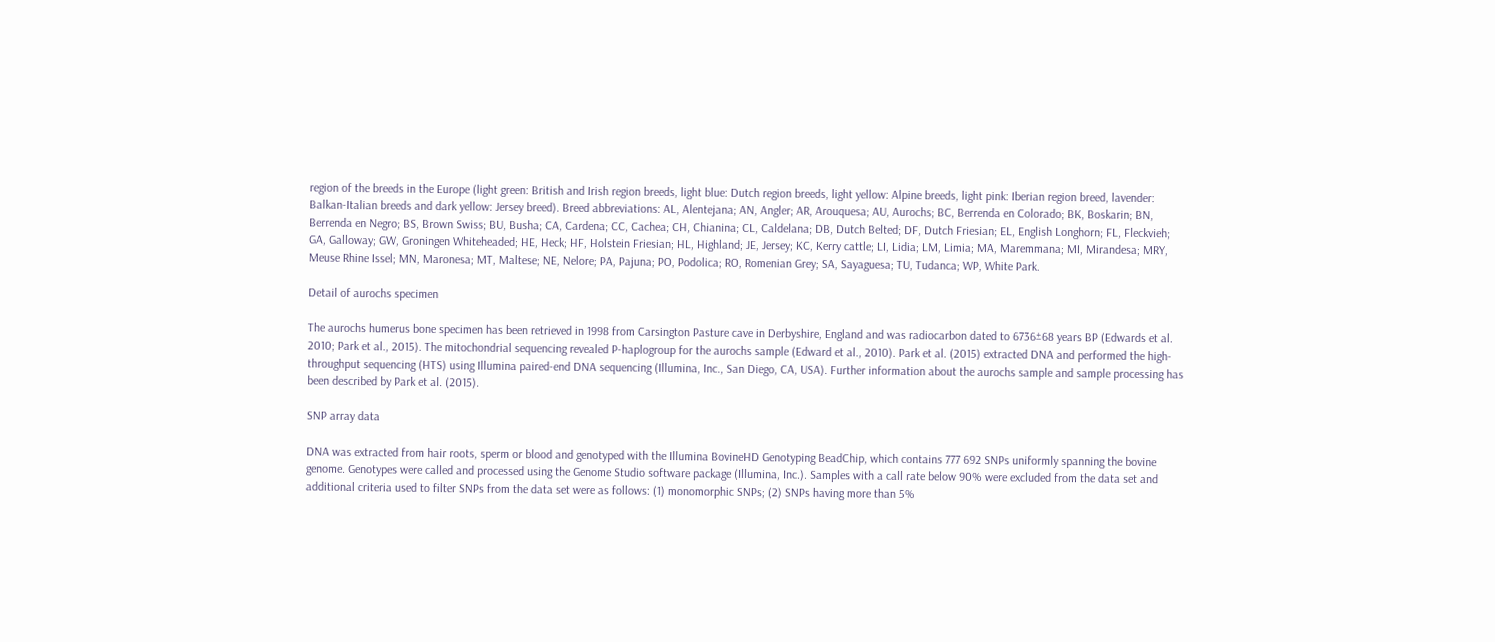region of the breeds in the Europe (light green: British and Irish region breeds, light blue: Dutch region breeds, light yellow: Alpine breeds, light pink: Iberian region breed, lavender: Balkan-Italian breeds and dark yellow: Jersey breed). Breed abbreviations: AL, Alentejana; AN, Angler; AR, Arouquesa; AU, Aurochs; BC, Berrenda en Colorado; BK, Boskarin; BN, Berrenda en Negro; BS, Brown Swiss; BU, Busha; CA, Cardena; CC, Cachea; CH, Chianina; CL, Caldelana; DB, Dutch Belted; DF, Dutch Friesian; EL, English Longhorn; FL, Fleckvieh; GA, Galloway; GW, Groningen Whiteheaded; HE, Heck; HF, Holstein Friesian; HL, Highland; JE, Jersey; KC, Kerry cattle; LI, Lidia; LM, Limia; MA, Maremmana; MI, Mirandesa; MRY, Meuse Rhine Issel; MN, Maronesa; MT, Maltese; NE, Nelore; PA, Pajuna; PO, Podolica; RO, Romenian Grey; SA, Sayaguesa; TU, Tudanca; WP, White Park.

Detail of aurochs specimen

The aurochs humerus bone specimen has been retrieved in 1998 from Carsington Pasture cave in Derbyshire, England and was radiocarbon dated to 6736±68 years BP (Edwards et al. 2010; Park et al., 2015). The mitochondrial sequencing revealed P-haplogroup for the aurochs sample (Edward et al., 2010). Park et al. (2015) extracted DNA and performed the high-throughput sequencing (HTS) using Illumina paired-end DNA sequencing (Illumina, Inc., San Diego, CA, USA). Further information about the aurochs sample and sample processing has been described by Park et al. (2015).

SNP array data

DNA was extracted from hair roots, sperm or blood and genotyped with the Illumina BovineHD Genotyping BeadChip, which contains 777 692 SNPs uniformly spanning the bovine genome. Genotypes were called and processed using the Genome Studio software package (Illumina, Inc.). Samples with a call rate below 90% were excluded from the data set and additional criteria used to filter SNPs from the data set were as follows: (1) monomorphic SNPs; (2) SNPs having more than 5%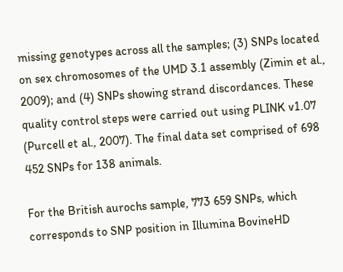missing genotypes across all the samples; (3) SNPs located on sex chromosomes of the UMD 3.1 assembly (Zimin et al., 2009); and (4) SNPs showing strand discordances. These quality control steps were carried out using PLINK v1.07 (Purcell et al., 2007). The final data set comprised of 698 452 SNPs for 138 animals.

For the British aurochs sample, 773 659 SNPs, which corresponds to SNP position in Illumina BovineHD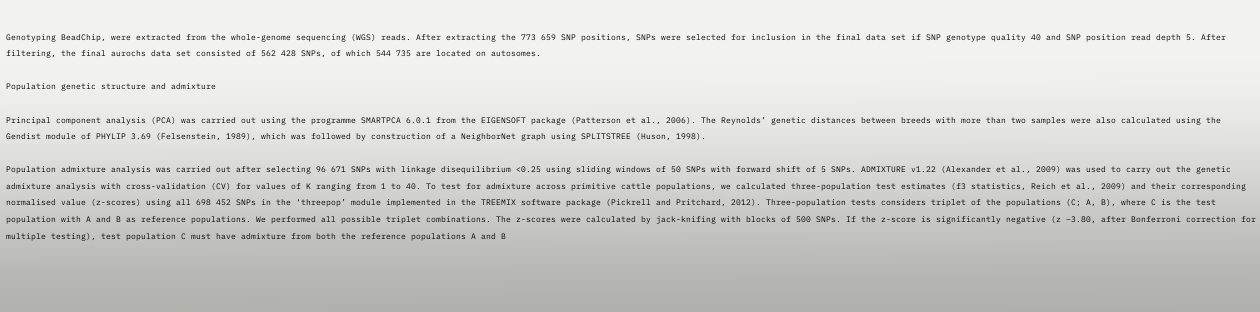Genotyping BeadChip, were extracted from the whole-genome sequencing (WGS) reads. After extracting the 773 659 SNP positions, SNPs were selected for inclusion in the final data set if SNP genotype quality 40 and SNP position read depth 5. After filtering, the final aurochs data set consisted of 562 428 SNPs, of which 544 735 are located on autosomes.

Population genetic structure and admixture

Principal component analysis (PCA) was carried out using the programme SMARTPCA 6.0.1 from the EIGENSOFT package (Patterson et al., 2006). The Reynolds’ genetic distances between breeds with more than two samples were also calculated using the Gendist module of PHYLIP 3.69 (Felsenstein, 1989), which was followed by construction of a NeighborNet graph using SPLITSTREE (Huson, 1998).

Population admixture analysis was carried out after selecting 96 671 SNPs with linkage disequilibrium <0.25 using sliding windows of 50 SNPs with forward shift of 5 SNPs. ADMIXTURE v1.22 (Alexander et al., 2009) was used to carry out the genetic admixture analysis with cross-validation (CV) for values of K ranging from 1 to 40. To test for admixture across primitive cattle populations, we calculated three-population test estimates (f3 statistics, Reich et al., 2009) and their corresponding normalised value (z-scores) using all 698 452 SNPs in the ‘threepop’ module implemented in the TREEMIX software package (Pickrell and Pritchard, 2012). Three-population tests considers triplet of the populations (C; A, B), where C is the test population with A and B as reference populations. We performed all possible triplet combinations. The z-scores were calculated by jack-knifing with blocks of 500 SNPs. If the z-score is significantly negative (z −3.80, after Bonferroni correction for multiple testing), test population C must have admixture from both the reference populations A and B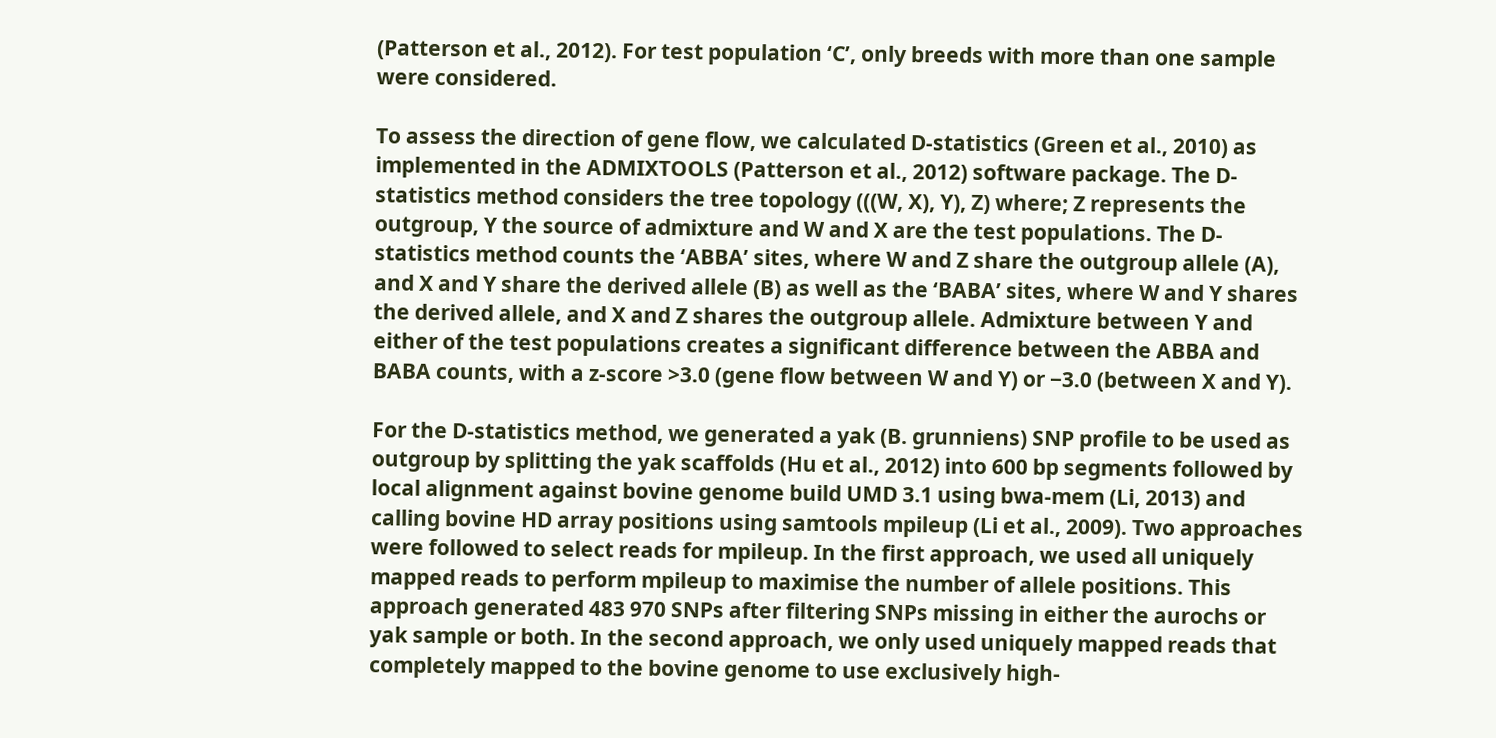(Patterson et al., 2012). For test population ‘C’, only breeds with more than one sample were considered.

To assess the direction of gene flow, we calculated D-statistics (Green et al., 2010) as implemented in the ADMIXTOOLS (Patterson et al., 2012) software package. The D-statistics method considers the tree topology (((W, X), Y), Z) where; Z represents the outgroup, Y the source of admixture and W and X are the test populations. The D-statistics method counts the ‘ABBA’ sites, where W and Z share the outgroup allele (A), and X and Y share the derived allele (B) as well as the ‘BABA’ sites, where W and Y shares the derived allele, and X and Z shares the outgroup allele. Admixture between Y and either of the test populations creates a significant difference between the ABBA and BABA counts, with a z-score >3.0 (gene flow between W and Y) or −3.0 (between X and Y).

For the D-statistics method, we generated a yak (B. grunniens) SNP profile to be used as outgroup by splitting the yak scaffolds (Hu et al., 2012) into 600 bp segments followed by local alignment against bovine genome build UMD 3.1 using bwa-mem (Li, 2013) and calling bovine HD array positions using samtools mpileup (Li et al., 2009). Two approaches were followed to select reads for mpileup. In the first approach, we used all uniquely mapped reads to perform mpileup to maximise the number of allele positions. This approach generated 483 970 SNPs after filtering SNPs missing in either the aurochs or yak sample or both. In the second approach, we only used uniquely mapped reads that completely mapped to the bovine genome to use exclusively high-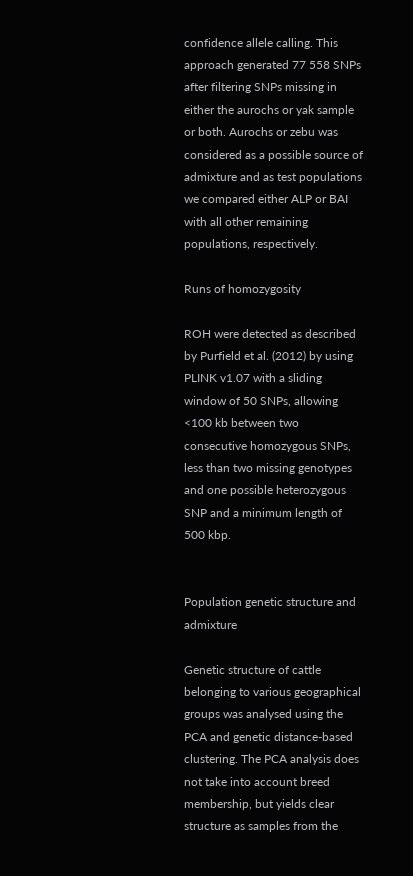confidence allele calling. This approach generated 77 558 SNPs after filtering SNPs missing in either the aurochs or yak sample or both. Aurochs or zebu was considered as a possible source of admixture and as test populations we compared either ALP or BAI with all other remaining populations, respectively.

Runs of homozygosity

ROH were detected as described by Purfield et al. (2012) by using PLINK v1.07 with a sliding window of 50 SNPs, allowing <100 kb between two consecutive homozygous SNPs, less than two missing genotypes and one possible heterozygous SNP and a minimum length of 500 kbp.


Population genetic structure and admixture

Genetic structure of cattle belonging to various geographical groups was analysed using the PCA and genetic distance-based clustering. The PCA analysis does not take into account breed membership, but yields clear structure as samples from the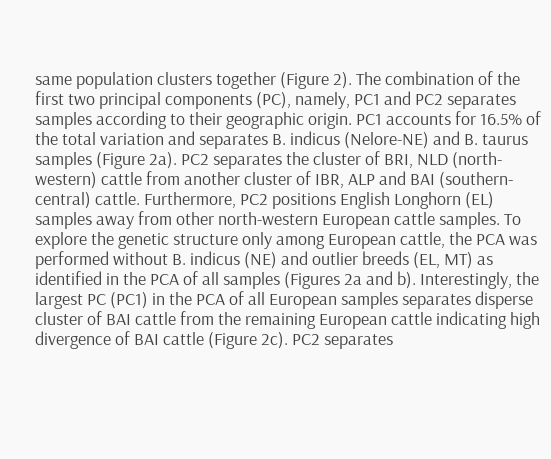same population clusters together (Figure 2). The combination of the first two principal components (PC), namely, PC1 and PC2 separates samples according to their geographic origin. PC1 accounts for 16.5% of the total variation and separates B. indicus (Nelore-NE) and B. taurus samples (Figure 2a). PC2 separates the cluster of BRI, NLD (north-western) cattle from another cluster of IBR, ALP and BAI (southern-central) cattle. Furthermore, PC2 positions English Longhorn (EL) samples away from other north-western European cattle samples. To explore the genetic structure only among European cattle, the PCA was performed without B. indicus (NE) and outlier breeds (EL, MT) as identified in the PCA of all samples (Figures 2a and b). Interestingly, the largest PC (PC1) in the PCA of all European samples separates disperse cluster of BAI cattle from the remaining European cattle indicating high divergence of BAI cattle (Figure 2c). PC2 separates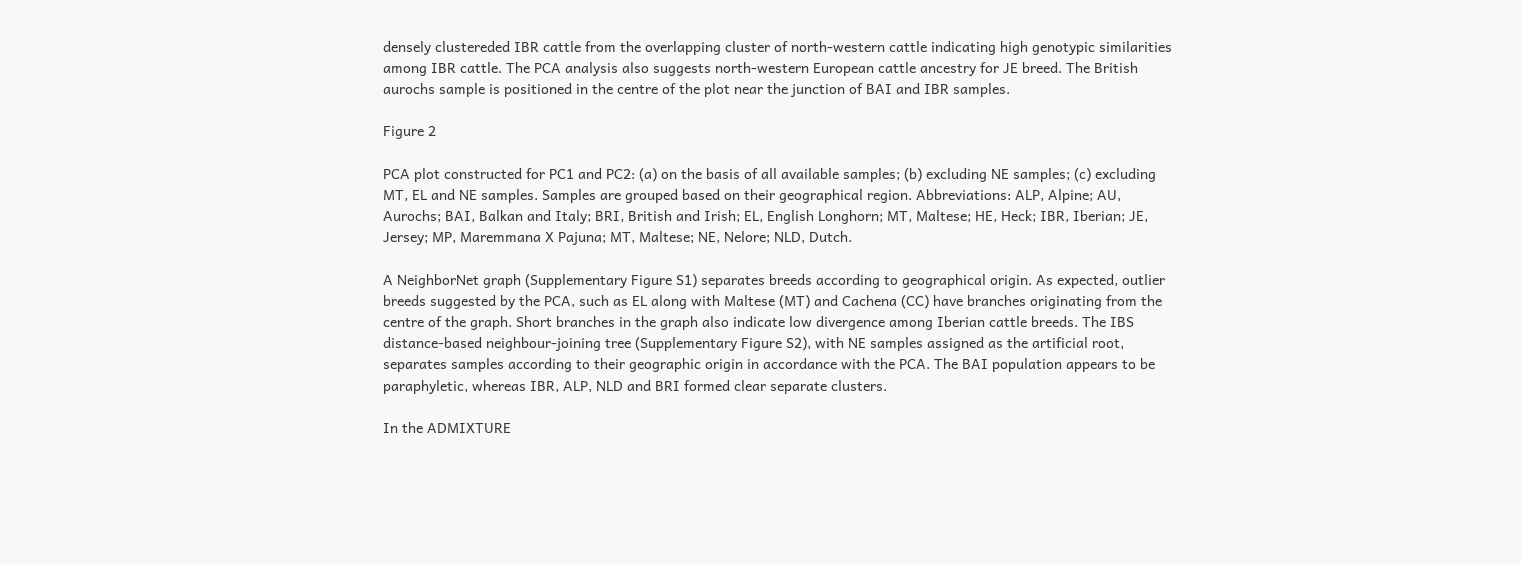densely clustereded IBR cattle from the overlapping cluster of north-western cattle indicating high genotypic similarities among IBR cattle. The PCA analysis also suggests north-western European cattle ancestry for JE breed. The British aurochs sample is positioned in the centre of the plot near the junction of BAI and IBR samples.

Figure 2

PCA plot constructed for PC1 and PC2: (a) on the basis of all available samples; (b) excluding NE samples; (c) excluding MT, EL and NE samples. Samples are grouped based on their geographical region. Abbreviations: ALP, Alpine; AU, Aurochs; BAI, Balkan and Italy; BRI, British and Irish; EL, English Longhorn; MT, Maltese; HE, Heck; IBR, Iberian; JE, Jersey; MP, Maremmana X Pajuna; MT, Maltese; NE, Nelore; NLD, Dutch.

A NeighborNet graph (Supplementary Figure S1) separates breeds according to geographical origin. As expected, outlier breeds suggested by the PCA, such as EL along with Maltese (MT) and Cachena (CC) have branches originating from the centre of the graph. Short branches in the graph also indicate low divergence among Iberian cattle breeds. The IBS distance-based neighbour-joining tree (Supplementary Figure S2), with NE samples assigned as the artificial root, separates samples according to their geographic origin in accordance with the PCA. The BAI population appears to be paraphyletic, whereas IBR, ALP, NLD and BRI formed clear separate clusters.

In the ADMIXTURE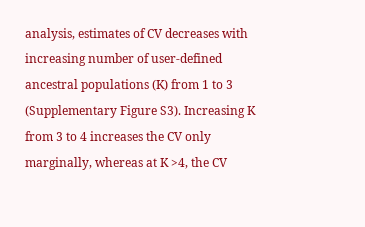analysis, estimates of CV decreases with increasing number of user-defined ancestral populations (K) from 1 to 3 (Supplementary Figure S3). Increasing K from 3 to 4 increases the CV only marginally, whereas at K >4, the CV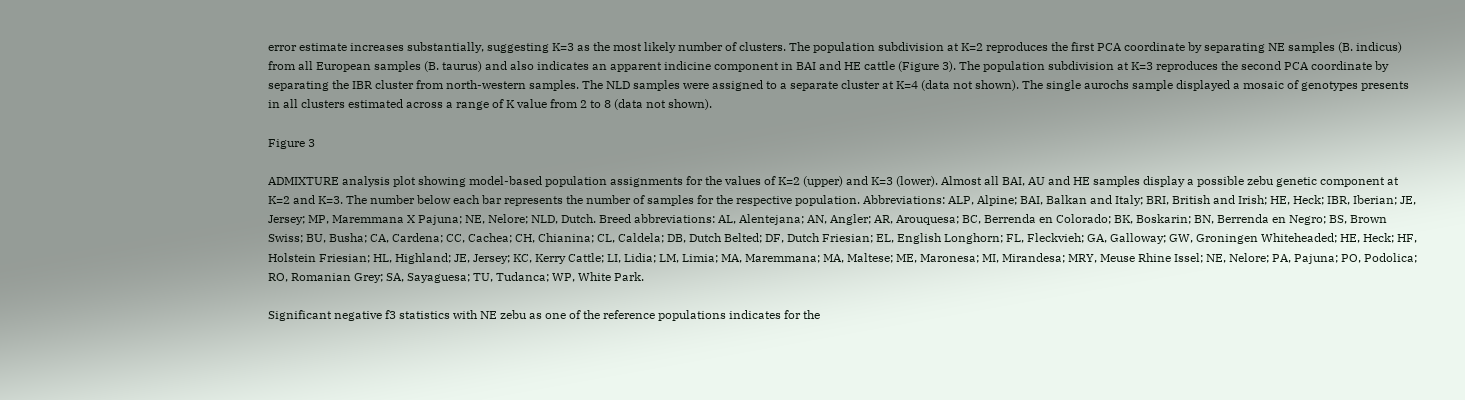error estimate increases substantially, suggesting K=3 as the most likely number of clusters. The population subdivision at K=2 reproduces the first PCA coordinate by separating NE samples (B. indicus) from all European samples (B. taurus) and also indicates an apparent indicine component in BAI and HE cattle (Figure 3). The population subdivision at K=3 reproduces the second PCA coordinate by separating the IBR cluster from north-western samples. The NLD samples were assigned to a separate cluster at K=4 (data not shown). The single aurochs sample displayed a mosaic of genotypes presents in all clusters estimated across a range of K value from 2 to 8 (data not shown).

Figure 3

ADMIXTURE analysis plot showing model-based population assignments for the values of K=2 (upper) and K=3 (lower). Almost all BAI, AU and HE samples display a possible zebu genetic component at K=2 and K=3. The number below each bar represents the number of samples for the respective population. Abbreviations: ALP, Alpine; BAI, Balkan and Italy; BRI, British and Irish; HE, Heck; IBR, Iberian; JE, Jersey; MP, Maremmana X Pajuna; NE, Nelore; NLD, Dutch. Breed abbreviations: AL, Alentejana; AN, Angler; AR, Arouquesa; BC, Berrenda en Colorado; BK, Boskarin; BN, Berrenda en Negro; BS, Brown Swiss; BU, Busha; CA, Cardena; CC, Cachea; CH, Chianina; CL, Caldela; DB, Dutch Belted; DF, Dutch Friesian; EL, English Longhorn; FL, Fleckvieh; GA, Galloway; GW, Groningen Whiteheaded; HE, Heck; HF, Holstein Friesian; HL, Highland; JE, Jersey; KC, Kerry Cattle; LI, Lidia; LM, Limia; MA, Maremmana; MA, Maltese; ME, Maronesa; MI, Mirandesa; MRY, Meuse Rhine Issel; NE, Nelore; PA, Pajuna; PO, Podolica; RO, Romanian Grey; SA, Sayaguesa; TU, Tudanca; WP, White Park.

Significant negative f3 statistics with NE zebu as one of the reference populations indicates for the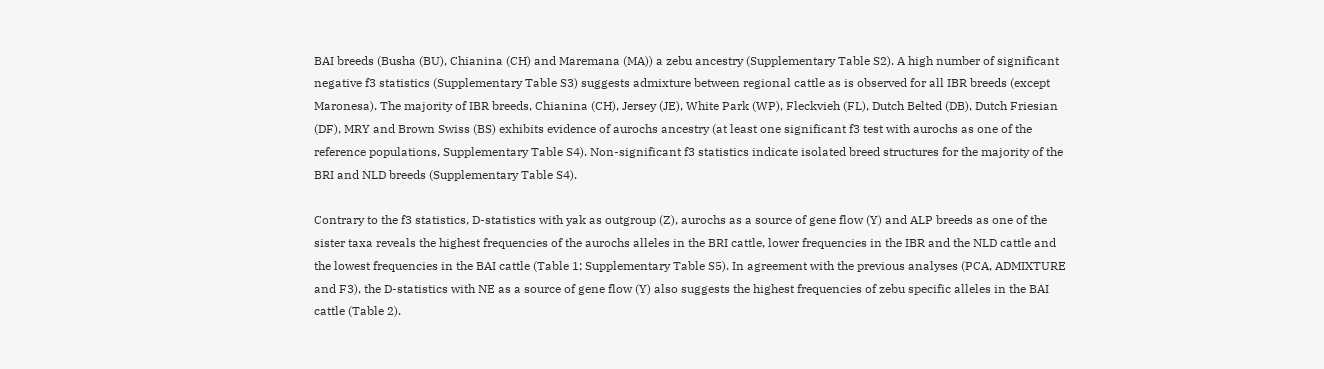BAI breeds (Busha (BU), Chianina (CH) and Maremana (MA)) a zebu ancestry (Supplementary Table S2). A high number of significant negative f3 statistics (Supplementary Table S3) suggests admixture between regional cattle as is observed for all IBR breeds (except Maronesa). The majority of IBR breeds, Chianina (CH), Jersey (JE), White Park (WP), Fleckvieh (FL), Dutch Belted (DB), Dutch Friesian (DF), MRY and Brown Swiss (BS) exhibits evidence of aurochs ancestry (at least one significant f3 test with aurochs as one of the reference populations, Supplementary Table S4). Non-significant f3 statistics indicate isolated breed structures for the majority of the BRI and NLD breeds (Supplementary Table S4).

Contrary to the f3 statistics, D-statistics with yak as outgroup (Z), aurochs as a source of gene flow (Y) and ALP breeds as one of the sister taxa reveals the highest frequencies of the aurochs alleles in the BRI cattle, lower frequencies in the IBR and the NLD cattle and the lowest frequencies in the BAI cattle (Table 1; Supplementary Table S5). In agreement with the previous analyses (PCA, ADMIXTURE and F3), the D-statistics with NE as a source of gene flow (Y) also suggests the highest frequencies of zebu specific alleles in the BAI cattle (Table 2).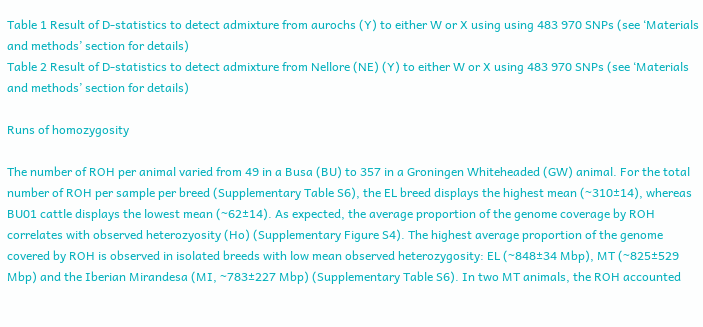Table 1 Result of D-statistics to detect admixture from aurochs (Y) to either W or X using using 483 970 SNPs (see ‘Materials and methods’ section for details)
Table 2 Result of D-statistics to detect admixture from Nellore (NE) (Y) to either W or X using 483 970 SNPs (see ‘Materials and methods’ section for details)

Runs of homozygosity

The number of ROH per animal varied from 49 in a Busa (BU) to 357 in a Groningen Whiteheaded (GW) animal. For the total number of ROH per sample per breed (Supplementary Table S6), the EL breed displays the highest mean (~310±14), whereas BU01 cattle displays the lowest mean (~62±14). As expected, the average proportion of the genome coverage by ROH correlates with observed heterozyosity (Ho) (Supplementary Figure S4). The highest average proportion of the genome covered by ROH is observed in isolated breeds with low mean observed heterozygosity: EL (~848±34 Mbp), MT (~825±529 Mbp) and the Iberian Mirandesa (MI, ~783±227 Mbp) (Supplementary Table S6). In two MT animals, the ROH accounted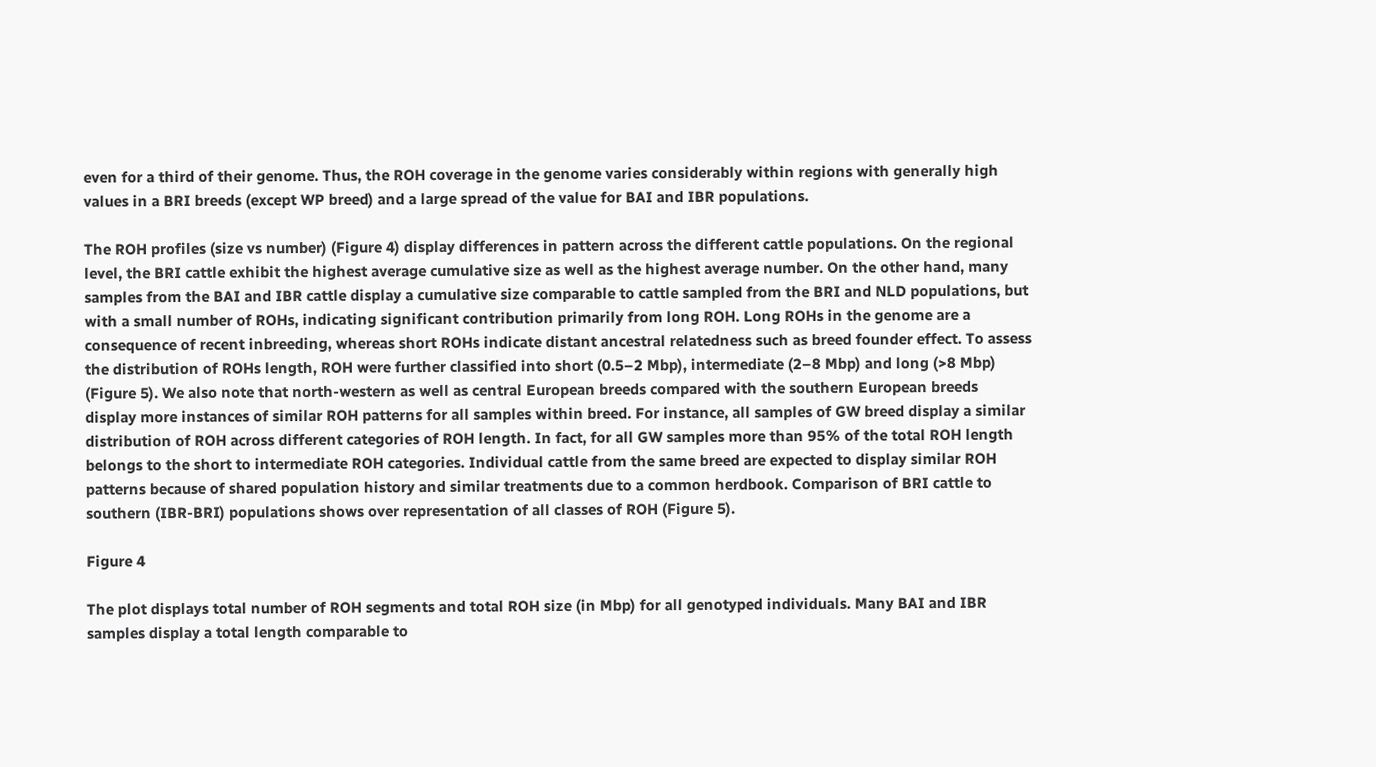even for a third of their genome. Thus, the ROH coverage in the genome varies considerably within regions with generally high values in a BRI breeds (except WP breed) and a large spread of the value for BAI and IBR populations.

The ROH profiles (size vs number) (Figure 4) display differences in pattern across the different cattle populations. On the regional level, the BRI cattle exhibit the highest average cumulative size as well as the highest average number. On the other hand, many samples from the BAI and IBR cattle display a cumulative size comparable to cattle sampled from the BRI and NLD populations, but with a small number of ROHs, indicating significant contribution primarily from long ROH. Long ROHs in the genome are a consequence of recent inbreeding, whereas short ROHs indicate distant ancestral relatedness such as breed founder effect. To assess the distribution of ROHs length, ROH were further classified into short (0.5–2 Mbp), intermediate (2–8 Mbp) and long (>8 Mbp) (Figure 5). We also note that north-western as well as central European breeds compared with the southern European breeds display more instances of similar ROH patterns for all samples within breed. For instance, all samples of GW breed display a similar distribution of ROH across different categories of ROH length. In fact, for all GW samples more than 95% of the total ROH length belongs to the short to intermediate ROH categories. Individual cattle from the same breed are expected to display similar ROH patterns because of shared population history and similar treatments due to a common herdbook. Comparison of BRI cattle to southern (IBR-BRI) populations shows over representation of all classes of ROH (Figure 5).

Figure 4

The plot displays total number of ROH segments and total ROH size (in Mbp) for all genotyped individuals. Many BAI and IBR samples display a total length comparable to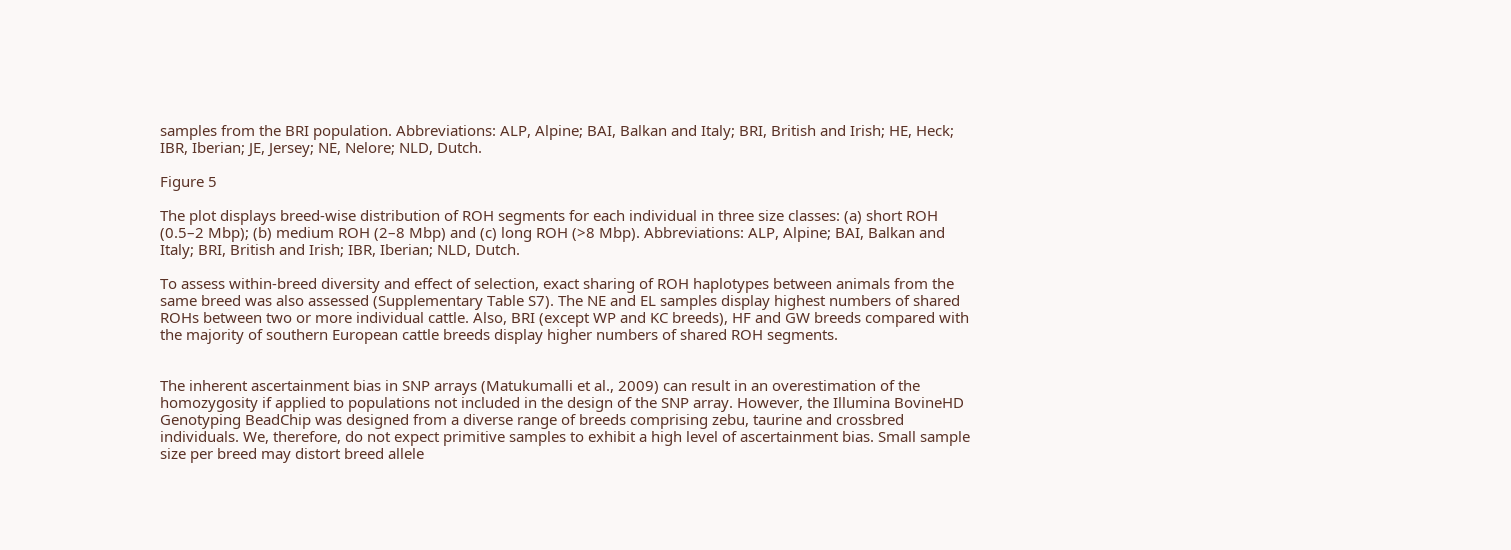samples from the BRI population. Abbreviations: ALP, Alpine; BAI, Balkan and Italy; BRI, British and Irish; HE, Heck; IBR, Iberian; JE, Jersey; NE, Nelore; NLD, Dutch.

Figure 5

The plot displays breed-wise distribution of ROH segments for each individual in three size classes: (a) short ROH (0.5–2 Mbp); (b) medium ROH (2–8 Mbp) and (c) long ROH (>8 Mbp). Abbreviations: ALP, Alpine; BAI, Balkan and Italy; BRI, British and Irish; IBR, Iberian; NLD, Dutch.

To assess within-breed diversity and effect of selection, exact sharing of ROH haplotypes between animals from the same breed was also assessed (Supplementary Table S7). The NE and EL samples display highest numbers of shared ROHs between two or more individual cattle. Also, BRI (except WP and KC breeds), HF and GW breeds compared with the majority of southern European cattle breeds display higher numbers of shared ROH segments.


The inherent ascertainment bias in SNP arrays (Matukumalli et al., 2009) can result in an overestimation of the homozygosity if applied to populations not included in the design of the SNP array. However, the Illumina BovineHD Genotyping BeadChip was designed from a diverse range of breeds comprising zebu, taurine and crossbred individuals. We, therefore, do not expect primitive samples to exhibit a high level of ascertainment bias. Small sample size per breed may distort breed allele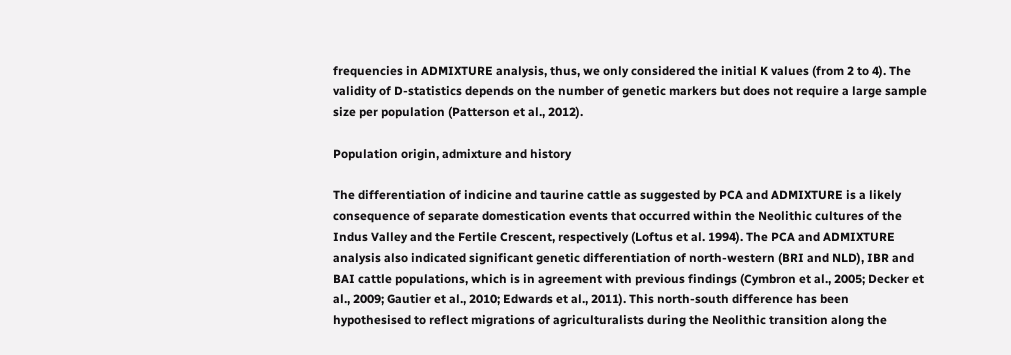frequencies in ADMIXTURE analysis, thus, we only considered the initial K values (from 2 to 4). The validity of D-statistics depends on the number of genetic markers but does not require a large sample size per population (Patterson et al., 2012).

Population origin, admixture and history

The differentiation of indicine and taurine cattle as suggested by PCA and ADMIXTURE is a likely consequence of separate domestication events that occurred within the Neolithic cultures of the Indus Valley and the Fertile Crescent, respectively (Loftus et al. 1994). The PCA and ADMIXTURE analysis also indicated significant genetic differentiation of north-western (BRI and NLD), IBR and BAI cattle populations, which is in agreement with previous findings (Cymbron et al., 2005; Decker et al., 2009; Gautier et al., 2010; Edwards et al., 2011). This north-south difference has been hypothesised to reflect migrations of agriculturalists during the Neolithic transition along the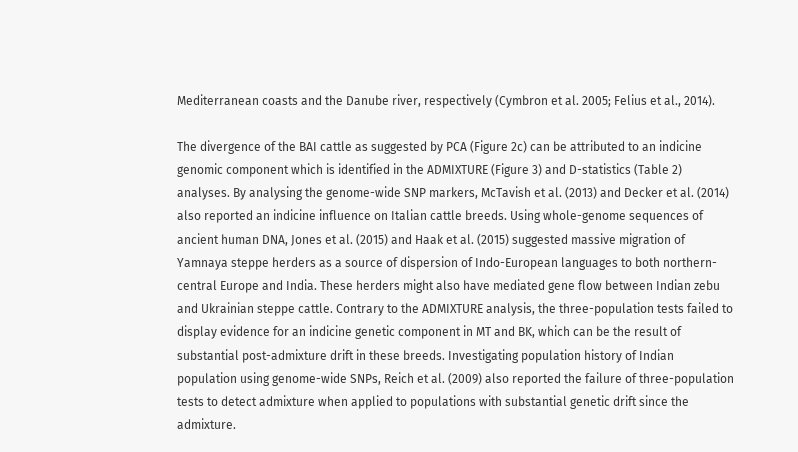Mediterranean coasts and the Danube river, respectively (Cymbron et al. 2005; Felius et al., 2014).

The divergence of the BAI cattle as suggested by PCA (Figure 2c) can be attributed to an indicine genomic component which is identified in the ADMIXTURE (Figure 3) and D-statistics (Table 2) analyses. By analysing the genome-wide SNP markers, McTavish et al. (2013) and Decker et al. (2014) also reported an indicine influence on Italian cattle breeds. Using whole-genome sequences of ancient human DNA, Jones et al. (2015) and Haak et al. (2015) suggested massive migration of Yamnaya steppe herders as a source of dispersion of Indo-European languages to both northern-central Europe and India. These herders might also have mediated gene flow between Indian zebu and Ukrainian steppe cattle. Contrary to the ADMIXTURE analysis, the three-population tests failed to display evidence for an indicine genetic component in MT and BK, which can be the result of substantial post-admixture drift in these breeds. Investigating population history of Indian population using genome-wide SNPs, Reich et al. (2009) also reported the failure of three-population tests to detect admixture when applied to populations with substantial genetic drift since the admixture.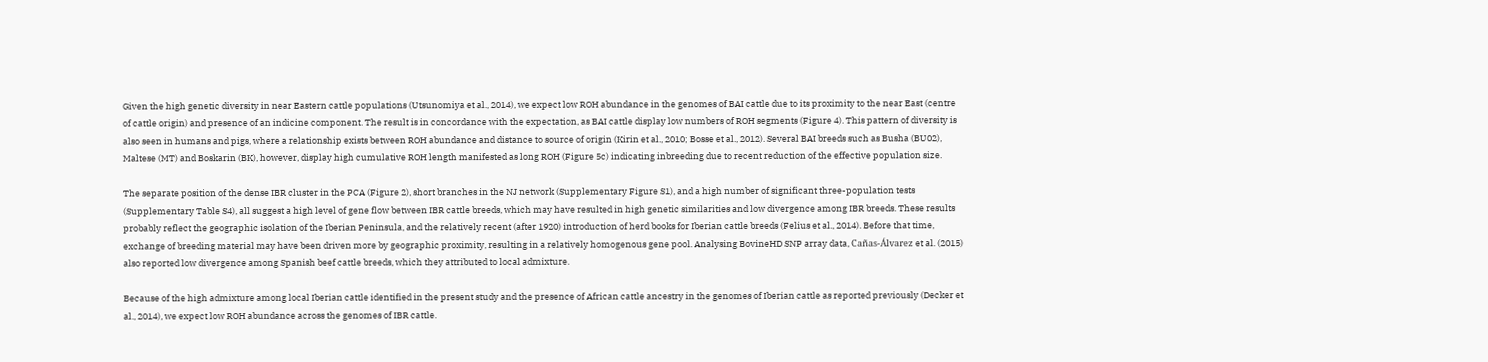Given the high genetic diversity in near Eastern cattle populations (Utsunomiya et al., 2014), we expect low ROH abundance in the genomes of BAI cattle due to its proximity to the near East (centre of cattle origin) and presence of an indicine component. The result is in concordance with the expectation, as BAI cattle display low numbers of ROH segments (Figure 4). This pattern of diversity is also seen in humans and pigs, where a relationship exists between ROH abundance and distance to source of origin (Kirin et al., 2010; Bosse et al., 2012). Several BAI breeds such as Busha (BU02), Maltese (MT) and Boskarin (BK), however, display high cumulative ROH length manifested as long ROH (Figure 5c) indicating inbreeding due to recent reduction of the effective population size.

The separate position of the dense IBR cluster in the PCA (Figure 2), short branches in the NJ network (Supplementary Figure S1), and a high number of significant three-population tests (Supplementary Table S4), all suggest a high level of gene flow between IBR cattle breeds, which may have resulted in high genetic similarities and low divergence among IBR breeds. These results probably reflect the geographic isolation of the Iberian Peninsula, and the relatively recent (after 1920) introduction of herd books for Iberian cattle breeds (Felius et al., 2014). Before that time, exchange of breeding material may have been driven more by geographic proximity, resulting in a relatively homogenous gene pool. Analysing BovineHD SNP array data, Cañas-Álvarez et al. (2015) also reported low divergence among Spanish beef cattle breeds, which they attributed to local admixture.

Because of the high admixture among local Iberian cattle identified in the present study and the presence of African cattle ancestry in the genomes of Iberian cattle as reported previously (Decker et al., 2014), we expect low ROH abundance across the genomes of IBR cattle.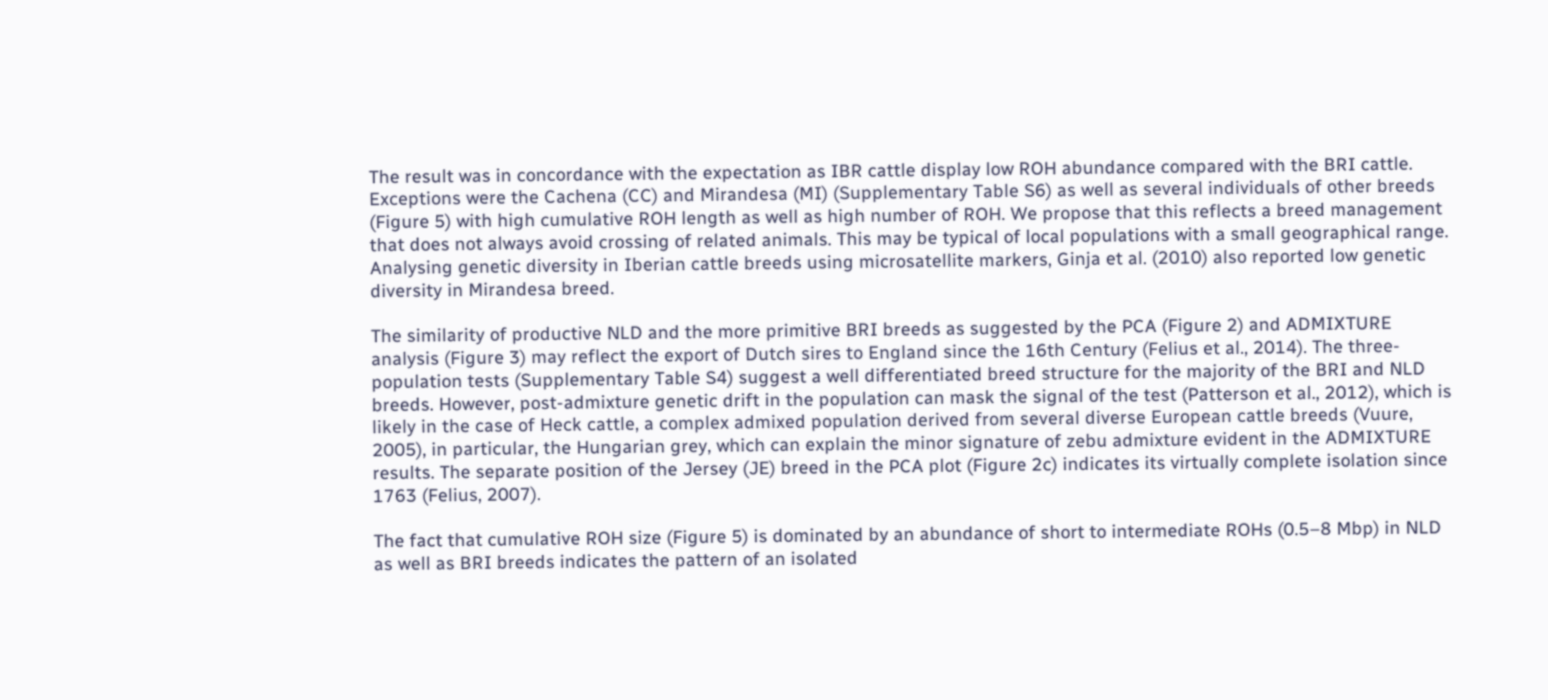The result was in concordance with the expectation as IBR cattle display low ROH abundance compared with the BRI cattle. Exceptions were the Cachena (CC) and Mirandesa (MI) (Supplementary Table S6) as well as several individuals of other breeds (Figure 5) with high cumulative ROH length as well as high number of ROH. We propose that this reflects a breed management that does not always avoid crossing of related animals. This may be typical of local populations with a small geographical range. Analysing genetic diversity in Iberian cattle breeds using microsatellite markers, Ginja et al. (2010) also reported low genetic diversity in Mirandesa breed.

The similarity of productive NLD and the more primitive BRI breeds as suggested by the PCA (Figure 2) and ADMIXTURE analysis (Figure 3) may reflect the export of Dutch sires to England since the 16th Century (Felius et al., 2014). The three-population tests (Supplementary Table S4) suggest a well differentiated breed structure for the majority of the BRI and NLD breeds. However, post-admixture genetic drift in the population can mask the signal of the test (Patterson et al., 2012), which is likely in the case of Heck cattle, a complex admixed population derived from several diverse European cattle breeds (Vuure, 2005), in particular, the Hungarian grey, which can explain the minor signature of zebu admixture evident in the ADMIXTURE results. The separate position of the Jersey (JE) breed in the PCA plot (Figure 2c) indicates its virtually complete isolation since 1763 (Felius, 2007).

The fact that cumulative ROH size (Figure 5) is dominated by an abundance of short to intermediate ROHs (0.5–8 Mbp) in NLD as well as BRI breeds indicates the pattern of an isolated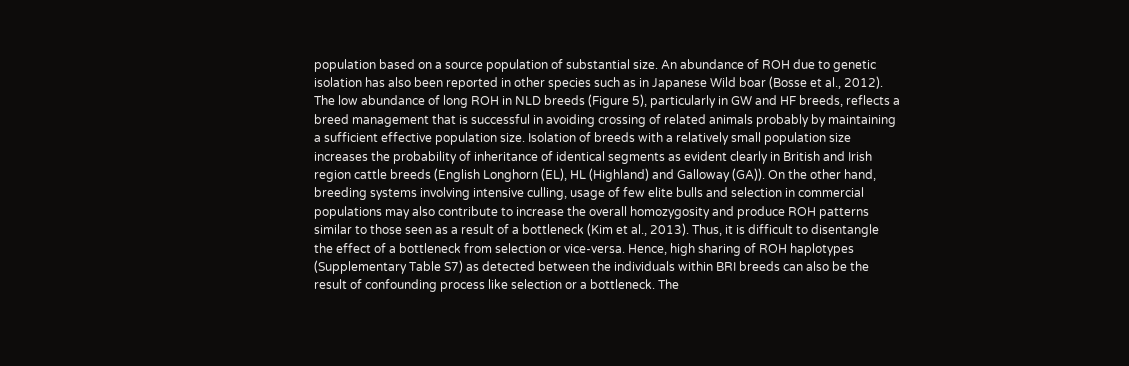population based on a source population of substantial size. An abundance of ROH due to genetic isolation has also been reported in other species such as in Japanese Wild boar (Bosse et al., 2012). The low abundance of long ROH in NLD breeds (Figure 5), particularly in GW and HF breeds, reflects a breed management that is successful in avoiding crossing of related animals probably by maintaining a sufficient effective population size. Isolation of breeds with a relatively small population size increases the probability of inheritance of identical segments as evident clearly in British and Irish region cattle breeds (English Longhorn (EL), HL (Highland) and Galloway (GA)). On the other hand, breeding systems involving intensive culling, usage of few elite bulls and selection in commercial populations may also contribute to increase the overall homozygosity and produce ROH patterns similar to those seen as a result of a bottleneck (Kim et al., 2013). Thus, it is difficult to disentangle the effect of a bottleneck from selection or vice-versa. Hence, high sharing of ROH haplotypes (Supplementary Table S7) as detected between the individuals within BRI breeds can also be the result of confounding process like selection or a bottleneck. The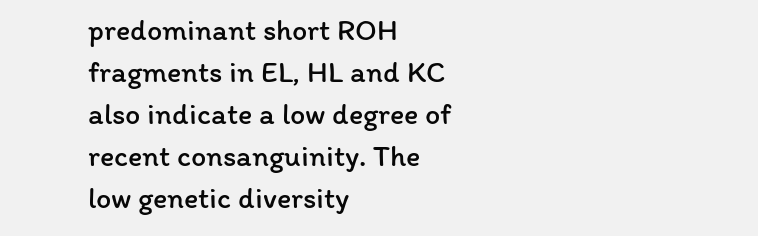predominant short ROH fragments in EL, HL and KC also indicate a low degree of recent consanguinity. The low genetic diversity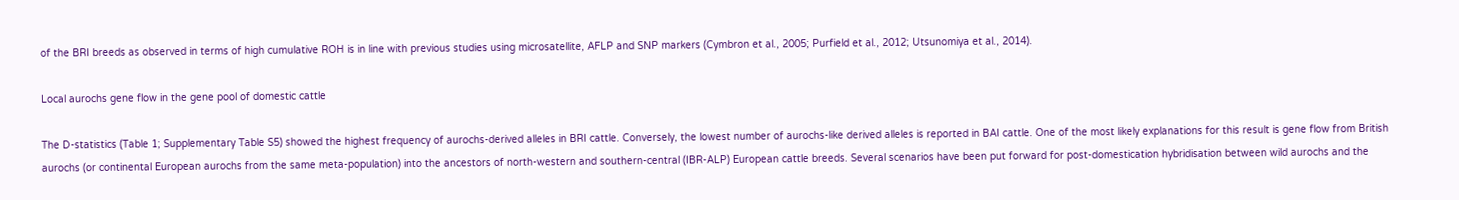of the BRI breeds as observed in terms of high cumulative ROH is in line with previous studies using microsatellite, AFLP and SNP markers (Cymbron et al., 2005; Purfield et al., 2012; Utsunomiya et al., 2014).

Local aurochs gene flow in the gene pool of domestic cattle

The D-statistics (Table 1; Supplementary Table S5) showed the highest frequency of aurochs-derived alleles in BRI cattle. Conversely, the lowest number of aurochs-like derived alleles is reported in BAI cattle. One of the most likely explanations for this result is gene flow from British aurochs (or continental European aurochs from the same meta-population) into the ancestors of north-western and southern-central (IBR-ALP) European cattle breeds. Several scenarios have been put forward for post-domestication hybridisation between wild aurochs and the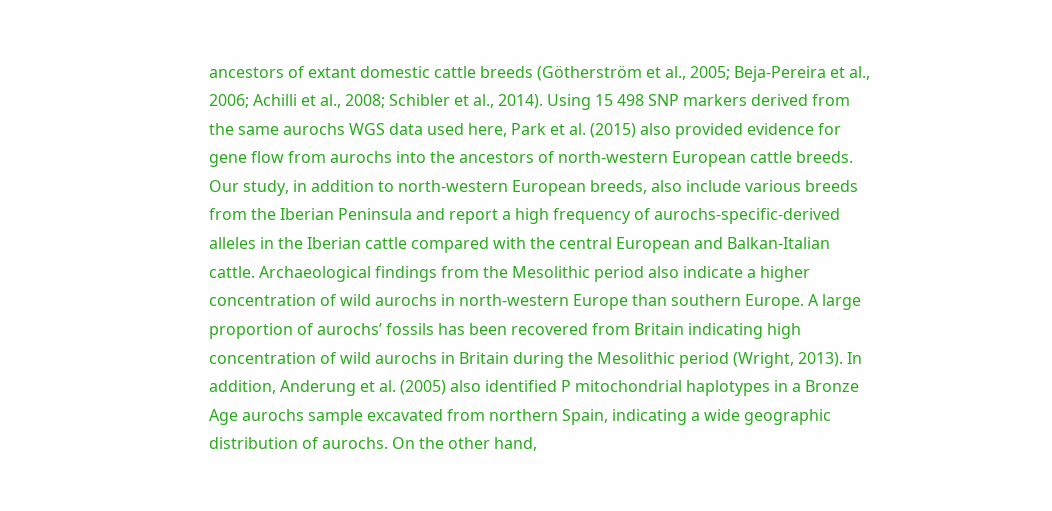ancestors of extant domestic cattle breeds (Götherström et al., 2005; Beja-Pereira et al., 2006; Achilli et al., 2008; Schibler et al., 2014). Using 15 498 SNP markers derived from the same aurochs WGS data used here, Park et al. (2015) also provided evidence for gene flow from aurochs into the ancestors of north-western European cattle breeds. Our study, in addition to north-western European breeds, also include various breeds from the Iberian Peninsula and report a high frequency of aurochs-specific-derived alleles in the Iberian cattle compared with the central European and Balkan-Italian cattle. Archaeological findings from the Mesolithic period also indicate a higher concentration of wild aurochs in north-western Europe than southern Europe. A large proportion of aurochs’ fossils has been recovered from Britain indicating high concentration of wild aurochs in Britain during the Mesolithic period (Wright, 2013). In addition, Anderung et al. (2005) also identified P mitochondrial haplotypes in a Bronze Age aurochs sample excavated from northern Spain, indicating a wide geographic distribution of aurochs. On the other hand,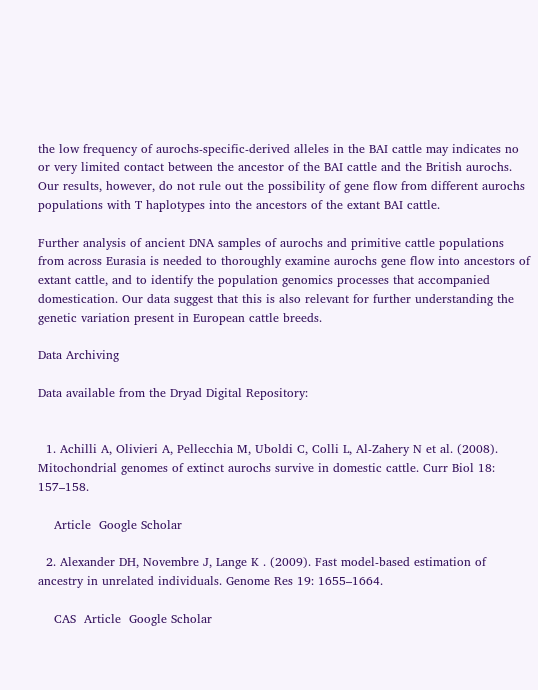the low frequency of aurochs-specific-derived alleles in the BAI cattle may indicates no or very limited contact between the ancestor of the BAI cattle and the British aurochs. Our results, however, do not rule out the possibility of gene flow from different aurochs populations with T haplotypes into the ancestors of the extant BAI cattle.

Further analysis of ancient DNA samples of aurochs and primitive cattle populations from across Eurasia is needed to thoroughly examine aurochs gene flow into ancestors of extant cattle, and to identify the population genomics processes that accompanied domestication. Our data suggest that this is also relevant for further understanding the genetic variation present in European cattle breeds.

Data Archiving

Data available from the Dryad Digital Repository:


  1. Achilli A, Olivieri A, Pellecchia M, Uboldi C, Colli L, Al-Zahery N et al. (2008). Mitochondrial genomes of extinct aurochs survive in domestic cattle. Curr Biol 18: 157–158.

    Article  Google Scholar

  2. Alexander DH, Novembre J, Lange K . (2009). Fast model-based estimation of ancestry in unrelated individuals. Genome Res 19: 1655–1664.

    CAS  Article  Google Scholar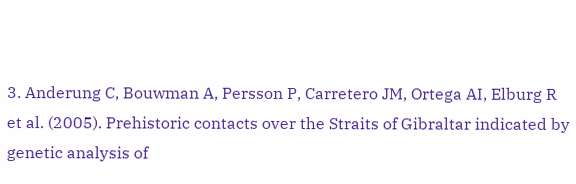3. Anderung C, Bouwman A, Persson P, Carretero JM, Ortega AI, Elburg R et al. (2005). Prehistoric contacts over the Straits of Gibraltar indicated by genetic analysis of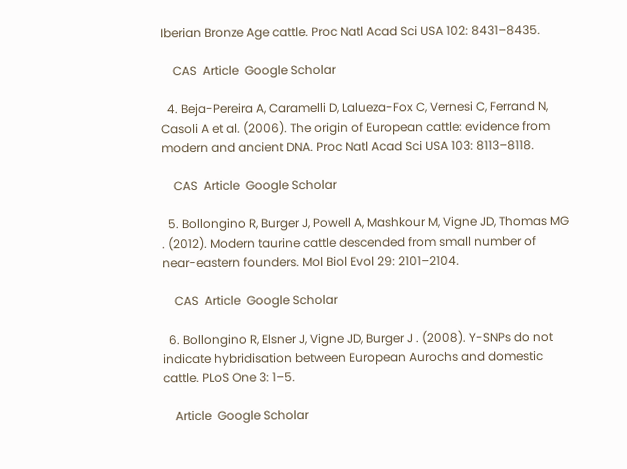Iberian Bronze Age cattle. Proc Natl Acad Sci USA 102: 8431–8435.

    CAS  Article  Google Scholar

  4. Beja-Pereira A, Caramelli D, Lalueza-Fox C, Vernesi C, Ferrand N, Casoli A et al. (2006). The origin of European cattle: evidence from modern and ancient DNA. Proc Natl Acad Sci USA 103: 8113–8118.

    CAS  Article  Google Scholar

  5. Bollongino R, Burger J, Powell A, Mashkour M, Vigne JD, Thomas MG . (2012). Modern taurine cattle descended from small number of near-eastern founders. Mol Biol Evol 29: 2101–2104.

    CAS  Article  Google Scholar

  6. Bollongino R, Elsner J, Vigne JD, Burger J . (2008). Y-SNPs do not indicate hybridisation between European Aurochs and domestic cattle. PLoS One 3: 1–5.

    Article  Google Scholar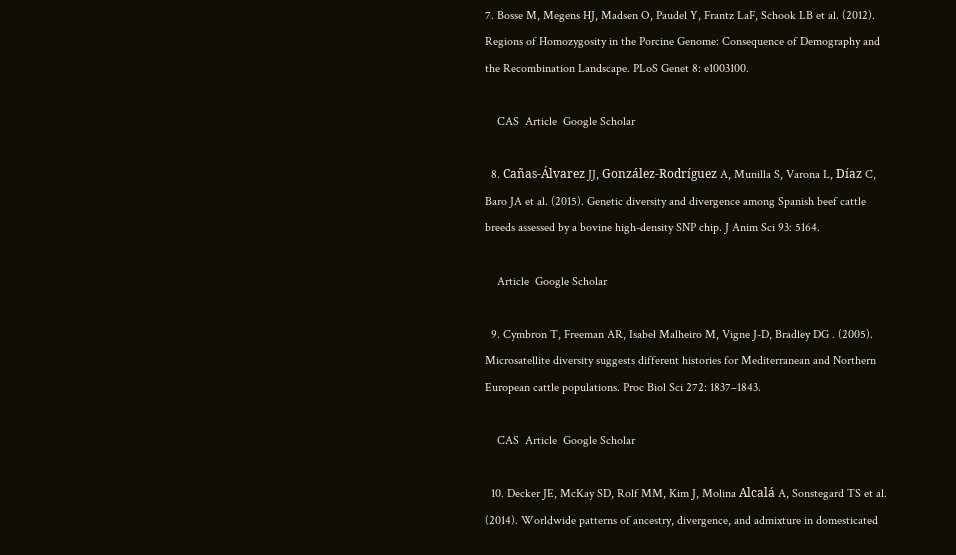7. Bosse M, Megens HJ, Madsen O, Paudel Y, Frantz LaF, Schook LB et al. (2012). Regions of Homozygosity in the Porcine Genome: Consequence of Demography and the Recombination Landscape. PLoS Genet 8: e1003100.

    CAS  Article  Google Scholar

  8. Cañas-Álvarez JJ, González-Rodríguez A, Munilla S, Varona L, Díaz C, Baro JA et al. (2015). Genetic diversity and divergence among Spanish beef cattle breeds assessed by a bovine high-density SNP chip. J Anim Sci 93: 5164.

    Article  Google Scholar

  9. Cymbron T, Freeman AR, Isabel Malheiro M, Vigne J-D, Bradley DG . (2005). Microsatellite diversity suggests different histories for Mediterranean and Northern European cattle populations. Proc Biol Sci 272: 1837–1843.

    CAS  Article  Google Scholar

  10. Decker JE, McKay SD, Rolf MM, Kim J, Molina Alcalá A, Sonstegard TS et al. (2014). Worldwide patterns of ancestry, divergence, and admixture in domesticated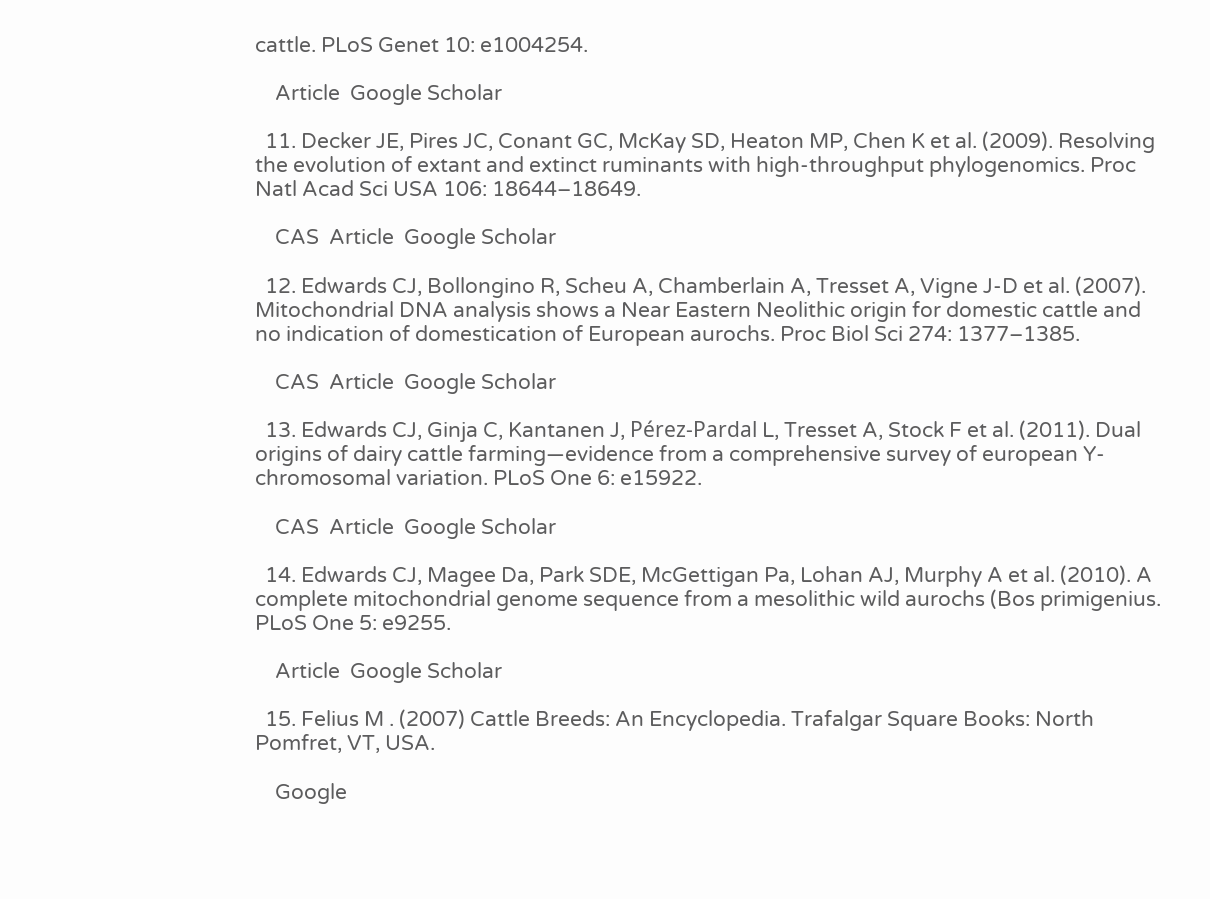cattle. PLoS Genet 10: e1004254.

    Article  Google Scholar

  11. Decker JE, Pires JC, Conant GC, McKay SD, Heaton MP, Chen K et al. (2009). Resolving the evolution of extant and extinct ruminants with high-throughput phylogenomics. Proc Natl Acad Sci USA 106: 18644–18649.

    CAS  Article  Google Scholar

  12. Edwards CJ, Bollongino R, Scheu A, Chamberlain A, Tresset A, Vigne J-D et al. (2007). Mitochondrial DNA analysis shows a Near Eastern Neolithic origin for domestic cattle and no indication of domestication of European aurochs. Proc Biol Sci 274: 1377–1385.

    CAS  Article  Google Scholar

  13. Edwards CJ, Ginja C, Kantanen J, Pérez-Pardal L, Tresset A, Stock F et al. (2011). Dual origins of dairy cattle farming—evidence from a comprehensive survey of european Y-chromosomal variation. PLoS One 6: e15922.

    CAS  Article  Google Scholar

  14. Edwards CJ, Magee Da, Park SDE, McGettigan Pa, Lohan AJ, Murphy A et al. (2010). A complete mitochondrial genome sequence from a mesolithic wild aurochs (Bos primigenius. PLoS One 5: e9255.

    Article  Google Scholar

  15. Felius M . (2007) Cattle Breeds: An Encyclopedia. Trafalgar Square Books: North Pomfret, VT, USA.

    Google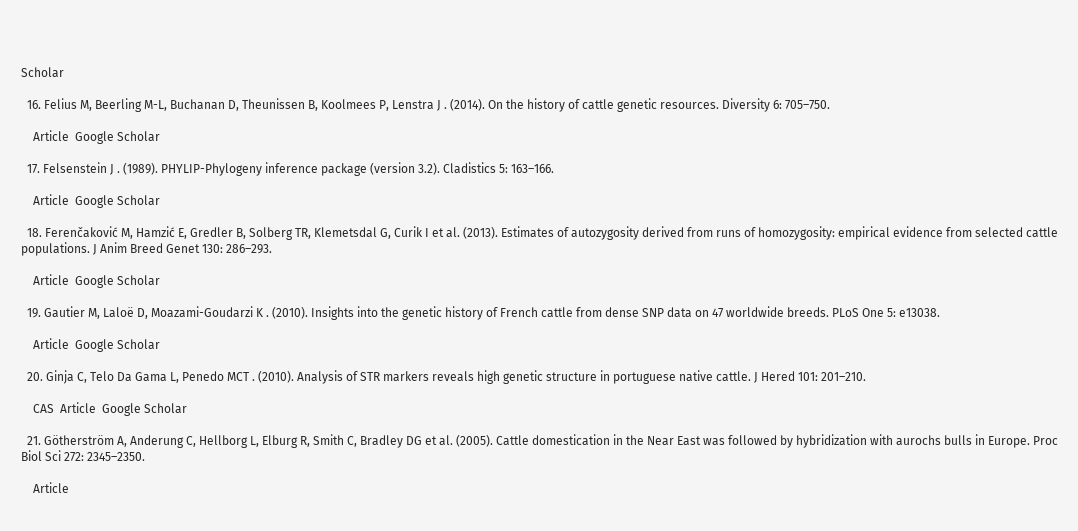Scholar

  16. Felius M, Beerling M-L, Buchanan D, Theunissen B, Koolmees P, Lenstra J . (2014). On the history of cattle genetic resources. Diversity 6: 705–750.

    Article  Google Scholar

  17. Felsenstein J . (1989). PHYLIP-Phylogeny inference package (version 3.2). Cladistics 5: 163–166.

    Article  Google Scholar

  18. Ferenčaković M, Hamzić E, Gredler B, Solberg TR, Klemetsdal G, Curik I et al. (2013). Estimates of autozygosity derived from runs of homozygosity: empirical evidence from selected cattle populations. J Anim Breed Genet 130: 286–293.

    Article  Google Scholar

  19. Gautier M, Laloë D, Moazami-Goudarzi K . (2010). Insights into the genetic history of French cattle from dense SNP data on 47 worldwide breeds. PLoS One 5: e13038.

    Article  Google Scholar

  20. Ginja C, Telo Da Gama L, Penedo MCT . (2010). Analysis of STR markers reveals high genetic structure in portuguese native cattle. J Hered 101: 201–210.

    CAS  Article  Google Scholar

  21. Götherström A, Anderung C, Hellborg L, Elburg R, Smith C, Bradley DG et al. (2005). Cattle domestication in the Near East was followed by hybridization with aurochs bulls in Europe. Proc Biol Sci 272: 2345–2350.

    Article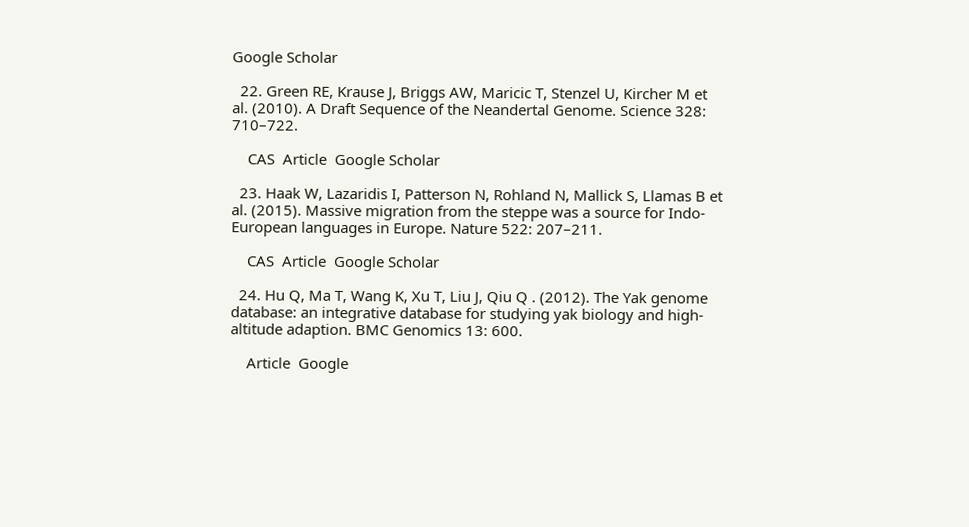Google Scholar

  22. Green RE, Krause J, Briggs AW, Maricic T, Stenzel U, Kircher M et al. (2010). A Draft Sequence of the Neandertal Genome. Science 328: 710–722.

    CAS  Article  Google Scholar

  23. Haak W, Lazaridis I, Patterson N, Rohland N, Mallick S, Llamas B et al. (2015). Massive migration from the steppe was a source for Indo-European languages in Europe. Nature 522: 207–211.

    CAS  Article  Google Scholar

  24. Hu Q, Ma T, Wang K, Xu T, Liu J, Qiu Q . (2012). The Yak genome database: an integrative database for studying yak biology and high-altitude adaption. BMC Genomics 13: 600.

    Article  Google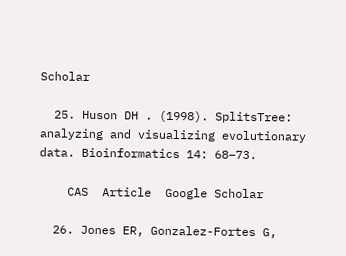Scholar

  25. Huson DH . (1998). SplitsTree: analyzing and visualizing evolutionary data. Bioinformatics 14: 68–73.

    CAS  Article  Google Scholar

  26. Jones ER, Gonzalez-Fortes G,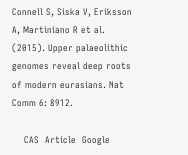Connell S, Siska V, Eriksson A, Martiniano R et al. (2015). Upper palaeolithic genomes reveal deep roots of modern eurasians. Nat Comm 6: 8912.

    CAS  Article  Google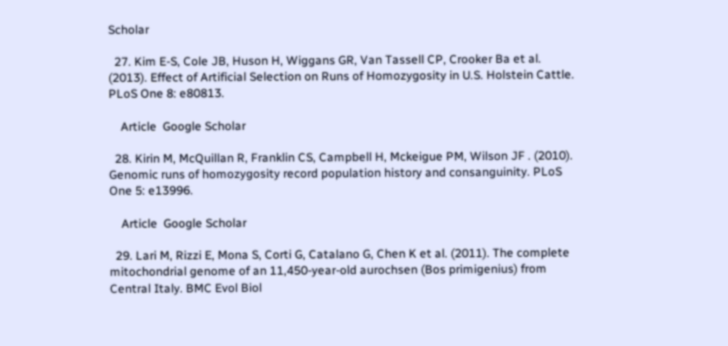Scholar

  27. Kim E-S, Cole JB, Huson H, Wiggans GR, Van Tassell CP, Crooker Ba et al. (2013). Effect of Artificial Selection on Runs of Homozygosity in U.S. Holstein Cattle. PLoS One 8: e80813.

    Article  Google Scholar

  28. Kirin M, McQuillan R, Franklin CS, Campbell H, Mckeigue PM, Wilson JF . (2010). Genomic runs of homozygosity record population history and consanguinity. PLoS One 5: e13996.

    Article  Google Scholar

  29. Lari M, Rizzi E, Mona S, Corti G, Catalano G, Chen K et al. (2011). The complete mitochondrial genome of an 11,450-year-old aurochsen (Bos primigenius) from Central Italy. BMC Evol Biol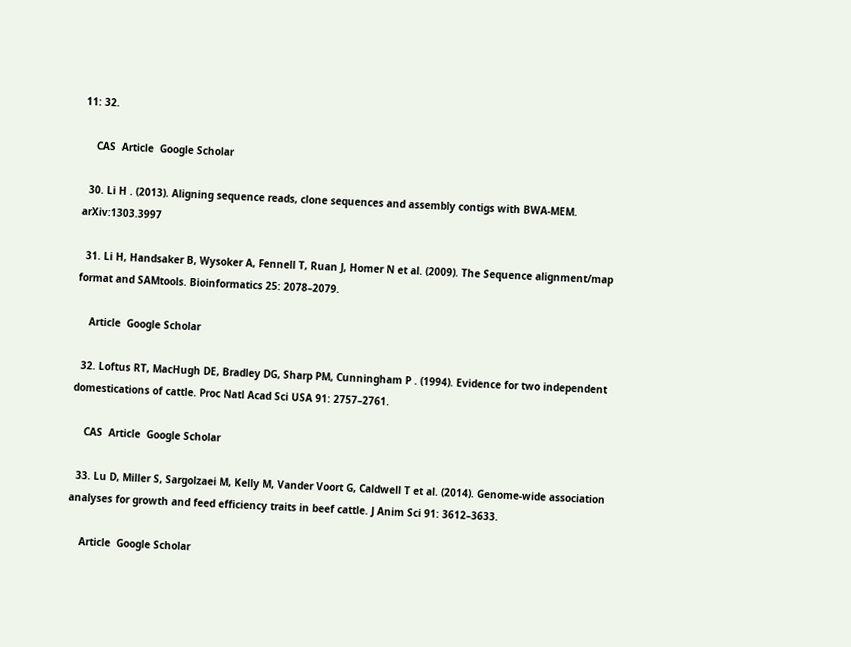11: 32.

    CAS  Article  Google Scholar

  30. Li H . (2013). Aligning sequence reads, clone sequences and assembly contigs with BWA-MEM. arXiv:1303.3997

  31. Li H, Handsaker B, Wysoker A, Fennell T, Ruan J, Homer N et al. (2009). The Sequence alignment/map format and SAMtools. Bioinformatics 25: 2078–2079.

    Article  Google Scholar

  32. Loftus RT, MacHugh DE, Bradley DG, Sharp PM, Cunningham P . (1994). Evidence for two independent domestications of cattle. Proc Natl Acad Sci USA 91: 2757–2761.

    CAS  Article  Google Scholar

  33. Lu D, Miller S, Sargolzaei M, Kelly M, Vander Voort G, Caldwell T et al. (2014). Genome-wide association analyses for growth and feed efficiency traits in beef cattle. J Anim Sci 91: 3612–3633.

    Article  Google Scholar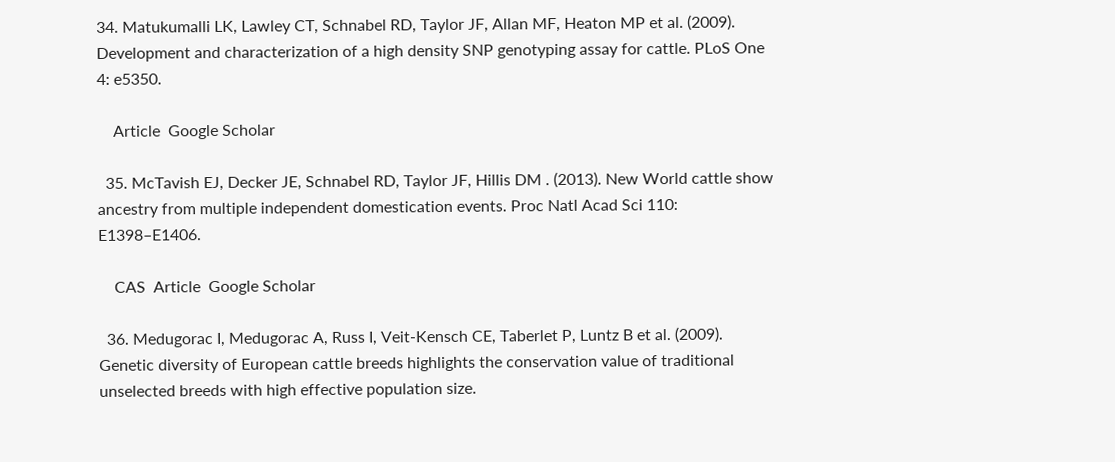34. Matukumalli LK, Lawley CT, Schnabel RD, Taylor JF, Allan MF, Heaton MP et al. (2009). Development and characterization of a high density SNP genotyping assay for cattle. PLoS One 4: e5350.

    Article  Google Scholar

  35. McTavish EJ, Decker JE, Schnabel RD, Taylor JF, Hillis DM . (2013). New World cattle show ancestry from multiple independent domestication events. Proc Natl Acad Sci 110: E1398–E1406.

    CAS  Article  Google Scholar

  36. Medugorac I, Medugorac A, Russ I, Veit-Kensch CE, Taberlet P, Luntz B et al. (2009). Genetic diversity of European cattle breeds highlights the conservation value of traditional unselected breeds with high effective population size.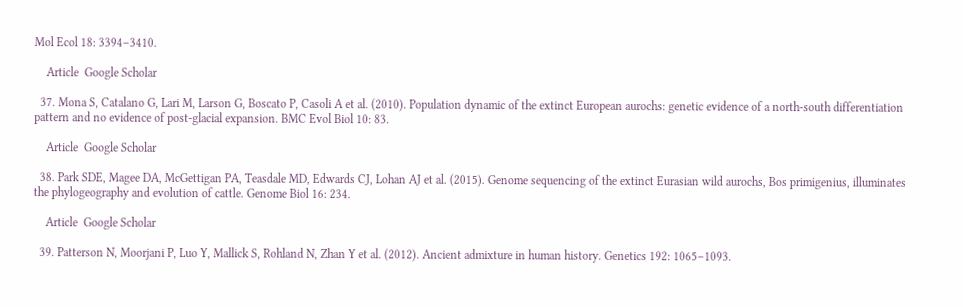Mol Ecol 18: 3394–3410.

    Article  Google Scholar

  37. Mona S, Catalano G, Lari M, Larson G, Boscato P, Casoli A et al. (2010). Population dynamic of the extinct European aurochs: genetic evidence of a north-south differentiation pattern and no evidence of post-glacial expansion. BMC Evol Biol 10: 83.

    Article  Google Scholar

  38. Park SDE, Magee DA, McGettigan PA, Teasdale MD, Edwards CJ, Lohan AJ et al. (2015). Genome sequencing of the extinct Eurasian wild aurochs, Bos primigenius, illuminates the phylogeography and evolution of cattle. Genome Biol 16: 234.

    Article  Google Scholar

  39. Patterson N, Moorjani P, Luo Y, Mallick S, Rohland N, Zhan Y et al. (2012). Ancient admixture in human history. Genetics 192: 1065–1093.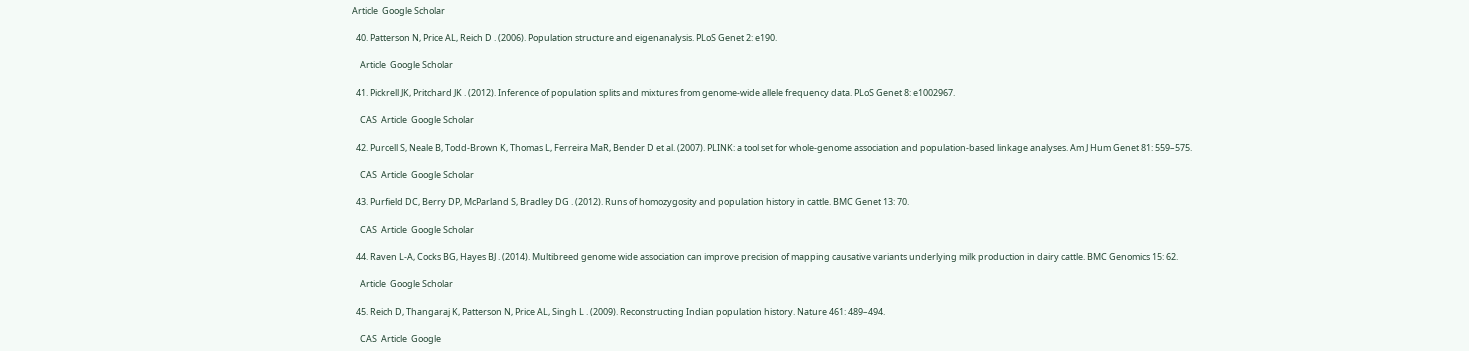Article  Google Scholar

  40. Patterson N, Price AL, Reich D . (2006). Population structure and eigenanalysis. PLoS Genet 2: e190.

    Article  Google Scholar

  41. Pickrell JK, Pritchard JK . (2012). Inference of population splits and mixtures from genome-wide allele frequency data. PLoS Genet 8: e1002967.

    CAS  Article  Google Scholar

  42. Purcell S, Neale B, Todd-Brown K, Thomas L, Ferreira MaR, Bender D et al. (2007). PLINK: a tool set for whole-genome association and population-based linkage analyses. Am J Hum Genet 81: 559–575.

    CAS  Article  Google Scholar

  43. Purfield DC, Berry DP, McParland S, Bradley DG . (2012). Runs of homozygosity and population history in cattle. BMC Genet 13: 70.

    CAS  Article  Google Scholar

  44. Raven L-A, Cocks BG, Hayes BJ . (2014). Multibreed genome wide association can improve precision of mapping causative variants underlying milk production in dairy cattle. BMC Genomics 15: 62.

    Article  Google Scholar

  45. Reich D, Thangaraj K, Patterson N, Price AL, Singh L . (2009). Reconstructing Indian population history. Nature 461: 489–494.

    CAS  Article  Google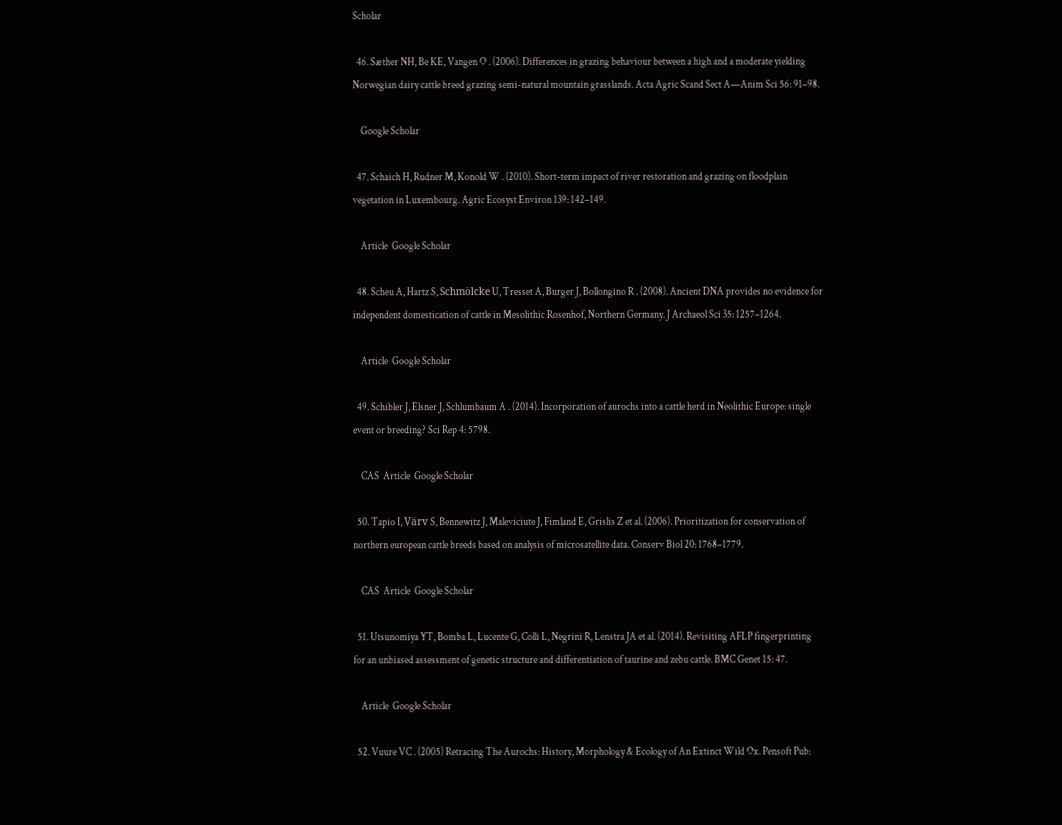Scholar

  46. Sæther NH, Be KE, Vangen O . (2006). Differences in grazing behaviour between a high and a moderate yielding Norwegian dairy cattle breed grazing semi-natural mountain grasslands. Acta Agric Scand Sect A—Anim Sci 56: 91–98.

    Google Scholar

  47. Schaich H, Rudner M, Konold W . (2010). Short-term impact of river restoration and grazing on floodplain vegetation in Luxembourg. Agric Ecosyst Environ 139: 142–149.

    Article  Google Scholar

  48. Scheu A, Hartz S, Schmölcke U, Tresset A, Burger J, Bollongino R . (2008). Ancient DNA provides no evidence for independent domestication of cattle in Mesolithic Rosenhof, Northern Germany. J Archaeol Sci 35: 1257–1264.

    Article  Google Scholar

  49. Schibler J, Elsner J, Schlumbaum A . (2014). Incorporation of aurochs into a cattle herd in Neolithic Europe: single event or breeding? Sci Rep 4: 5798.

    CAS  Article  Google Scholar

  50. Tapio I, Värv S, Bennewitz J, Maleviciute J, Fimland E, Grislis Z et al. (2006). Prioritization for conservation of northern european cattle breeds based on analysis of microsatellite data. Conserv Biol 20: 1768–1779.

    CAS  Article  Google Scholar

  51. Utsunomiya YT, Bomba L, Lucente G, Colli L, Negrini R, Lenstra JA et al. (2014). Revisiting AFLP fingerprinting for an unbiased assessment of genetic structure and differentiation of taurine and zebu cattle. BMC Genet 15: 47.

    Article  Google Scholar

  52. Vuure VC . (2005) Retracing The Aurochs: History, Morphology & Ecology of An Extinct Wild Ox. Pensoft Pub: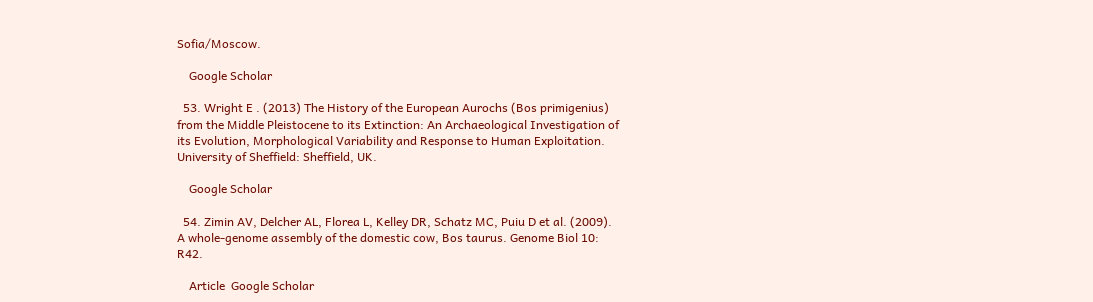Sofia/Moscow.

    Google Scholar

  53. Wright E . (2013) The History of the European Aurochs (Bos primigenius) from the Middle Pleistocene to its Extinction: An Archaeological Investigation of its Evolution, Morphological Variability and Response to Human Exploitation. University of Sheffield: Sheffield, UK.

    Google Scholar

  54. Zimin AV, Delcher AL, Florea L, Kelley DR, Schatz MC, Puiu D et al. (2009). A whole-genome assembly of the domestic cow, Bos taurus. Genome Biol 10: R42.

    Article  Google Scholar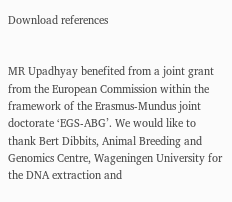Download references


MR Upadhyay benefited from a joint grant from the European Commission within the framework of the Erasmus-Mundus joint doctorate ‘EGS-ABG’. We would like to thank Bert Dibbits, Animal Breeding and Genomics Centre, Wageningen University for the DNA extraction and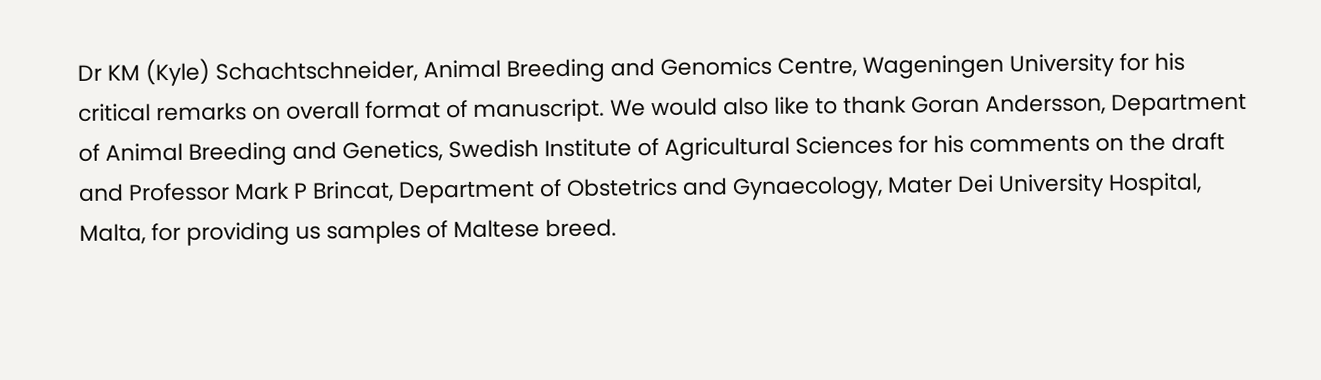Dr KM (Kyle) Schachtschneider, Animal Breeding and Genomics Centre, Wageningen University for his critical remarks on overall format of manuscript. We would also like to thank Goran Andersson, Department of Animal Breeding and Genetics, Swedish Institute of Agricultural Sciences for his comments on the draft and Professor Mark P Brincat, Department of Obstetrics and Gynaecology, Mater Dei University Hospital, Malta, for providing us samples of Maltese breed.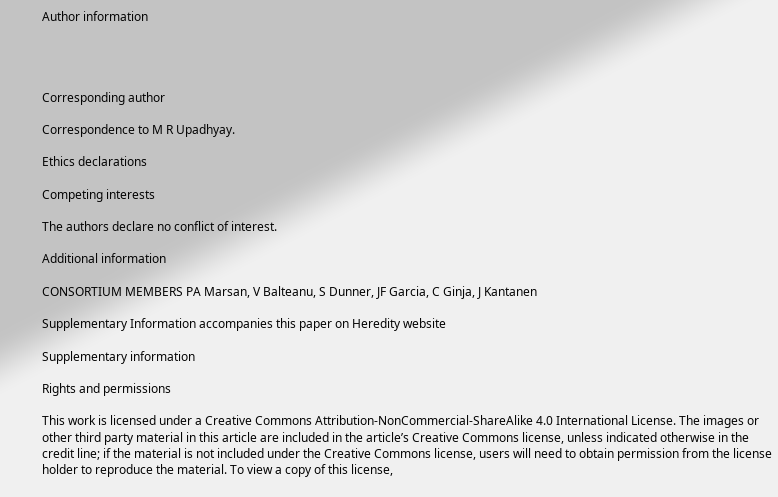Author information




Corresponding author

Correspondence to M R Upadhyay.

Ethics declarations

Competing interests

The authors declare no conflict of interest.

Additional information

CONSORTIUM MEMBERS PA Marsan, V Balteanu, S Dunner, JF Garcia, C Ginja, J Kantanen

Supplementary Information accompanies this paper on Heredity website

Supplementary information

Rights and permissions

This work is licensed under a Creative Commons Attribution-NonCommercial-ShareAlike 4.0 International License. The images or other third party material in this article are included in the article’s Creative Commons license, unless indicated otherwise in the credit line; if the material is not included under the Creative Commons license, users will need to obtain permission from the license holder to reproduce the material. To view a copy of this license,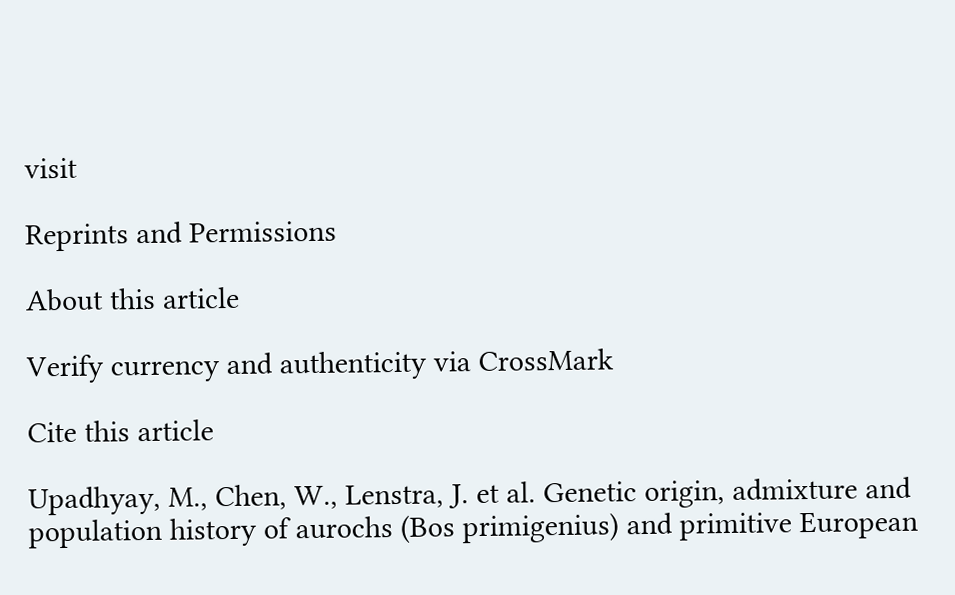visit

Reprints and Permissions

About this article

Verify currency and authenticity via CrossMark

Cite this article

Upadhyay, M., Chen, W., Lenstra, J. et al. Genetic origin, admixture and population history of aurochs (Bos primigenius) and primitive European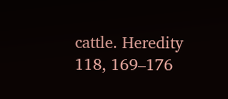cattle. Heredity 118, 169–176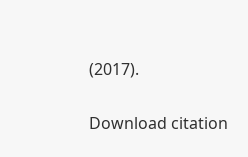(2017).

Download citation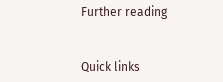Further reading


Quick links